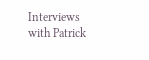Interviews with Patrick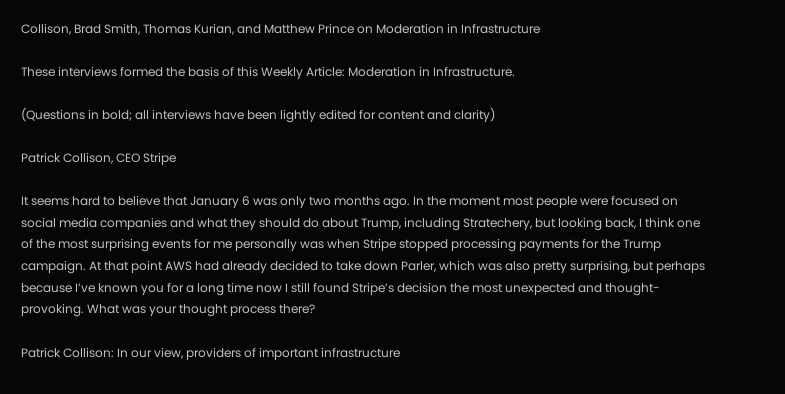Collison, Brad Smith, Thomas Kurian, and Matthew Prince on Moderation in Infrastructure

These interviews formed the basis of this Weekly Article: Moderation in Infrastructure.

(Questions in bold; all interviews have been lightly edited for content and clarity)

Patrick Collison, CEO Stripe

It seems hard to believe that January 6 was only two months ago. In the moment most people were focused on social media companies and what they should do about Trump, including Stratechery, but looking back, I think one of the most surprising events for me personally was when Stripe stopped processing payments for the Trump campaign. At that point AWS had already decided to take down Parler, which was also pretty surprising, but perhaps because I’ve known you for a long time now I still found Stripe’s decision the most unexpected and thought-provoking. What was your thought process there?

Patrick Collison: In our view, providers of important infrastructure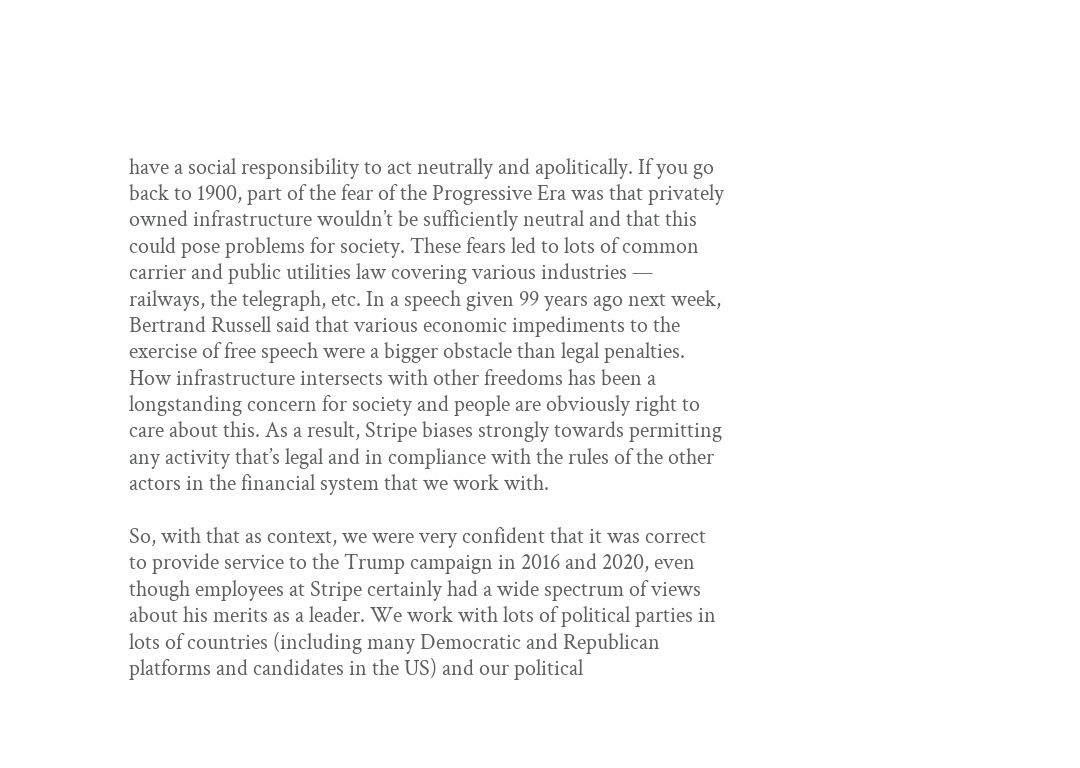have a social responsibility to act neutrally and apolitically. If you go back to 1900, part of the fear of the Progressive Era was that privately owned infrastructure wouldn’t be sufficiently neutral and that this could pose problems for society. These fears led to lots of common carrier and public utilities law covering various industries — railways, the telegraph, etc. In a speech given 99 years ago next week, Bertrand Russell said that various economic impediments to the exercise of free speech were a bigger obstacle than legal penalties. How infrastructure intersects with other freedoms has been a longstanding concern for society and people are obviously right to care about this. As a result, Stripe biases strongly towards permitting any activity that’s legal and in compliance with the rules of the other actors in the financial system that we work with.

So, with that as context, we were very confident that it was correct to provide service to the Trump campaign in 2016 and 2020, even though employees at Stripe certainly had a wide spectrum of views about his merits as a leader. We work with lots of political parties in lots of countries (including many Democratic and Republican platforms and candidates in the US) and our political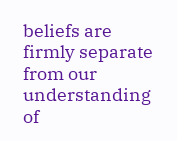beliefs are firmly separate from our understanding of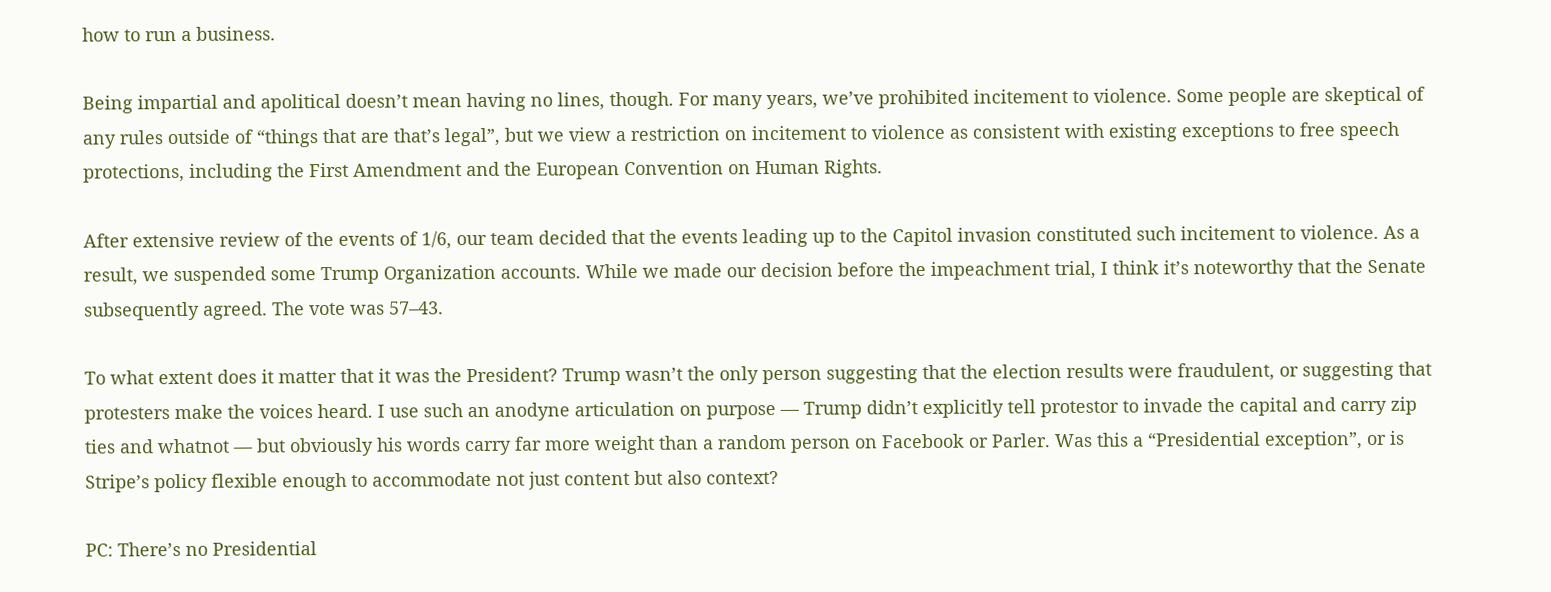how to run a business.

Being impartial and apolitical doesn’t mean having no lines, though. For many years, we’ve prohibited incitement to violence. Some people are skeptical of any rules outside of “things that are that’s legal”, but we view a restriction on incitement to violence as consistent with existing exceptions to free speech protections, including the First Amendment and the European Convention on Human Rights.

After extensive review of the events of 1/6, our team decided that the events leading up to the Capitol invasion constituted such incitement to violence. As a result, we suspended some Trump Organization accounts. While we made our decision before the impeachment trial, I think it’s noteworthy that the Senate subsequently agreed. The vote was 57–43.

To what extent does it matter that it was the President? Trump wasn’t the only person suggesting that the election results were fraudulent, or suggesting that protesters make the voices heard. I use such an anodyne articulation on purpose — Trump didn’t explicitly tell protestor to invade the capital and carry zip ties and whatnot — but obviously his words carry far more weight than a random person on Facebook or Parler. Was this a “Presidential exception”, or is Stripe’s policy flexible enough to accommodate not just content but also context?

PC: There’s no Presidential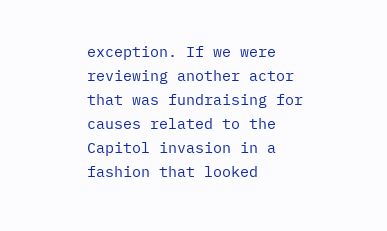exception. If we were reviewing another actor that was fundraising for causes related to the Capitol invasion in a fashion that looked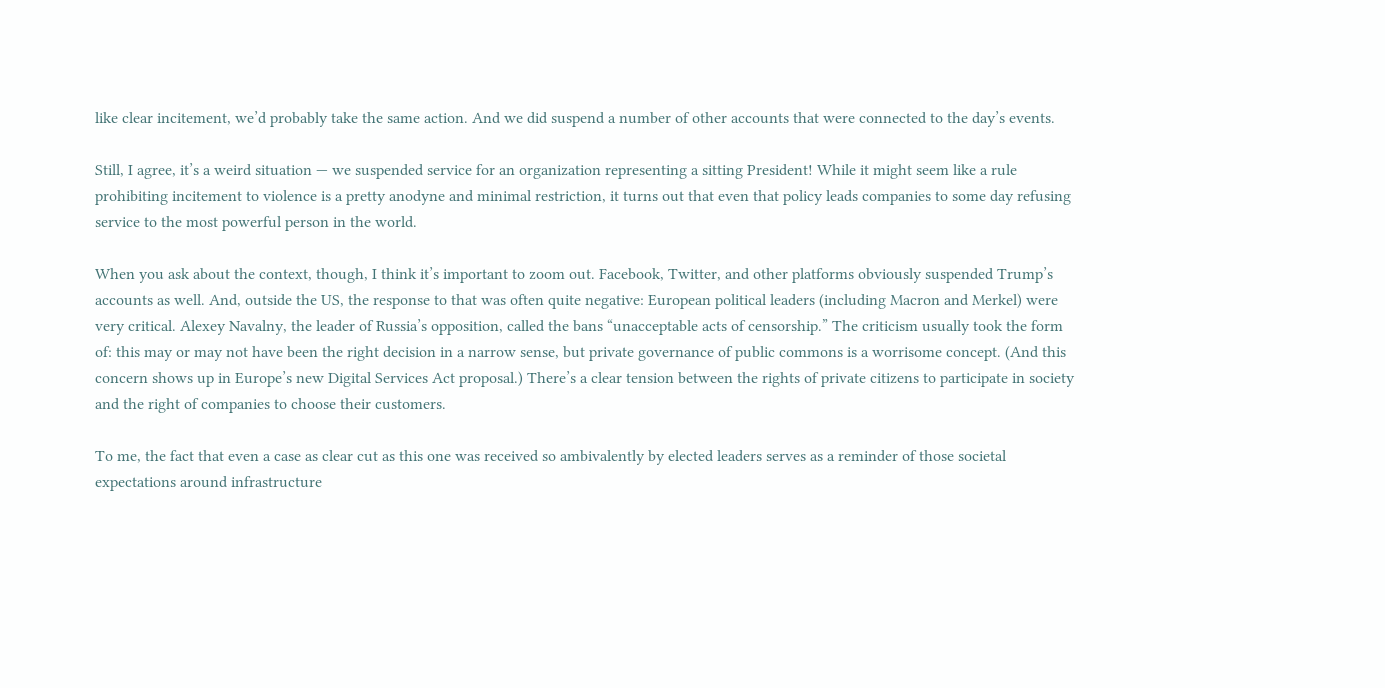like clear incitement, we’d probably take the same action. And we did suspend a number of other accounts that were connected to the day’s events.

Still, I agree, it’s a weird situation — we suspended service for an organization representing a sitting President! While it might seem like a rule prohibiting incitement to violence is a pretty anodyne and minimal restriction, it turns out that even that policy leads companies to some day refusing service to the most powerful person in the world.

When you ask about the context, though, I think it’s important to zoom out. Facebook, Twitter, and other platforms obviously suspended Trump’s accounts as well. And, outside the US, the response to that was often quite negative: European political leaders (including Macron and Merkel) were very critical. Alexey Navalny, the leader of Russia’s opposition, called the bans “unacceptable acts of censorship.” The criticism usually took the form of: this may or may not have been the right decision in a narrow sense, but private governance of public commons is a worrisome concept. (And this concern shows up in Europe’s new Digital Services Act proposal.) There’s a clear tension between the rights of private citizens to participate in society and the right of companies to choose their customers.

To me, the fact that even a case as clear cut as this one was received so ambivalently by elected leaders serves as a reminder of those societal expectations around infrastructure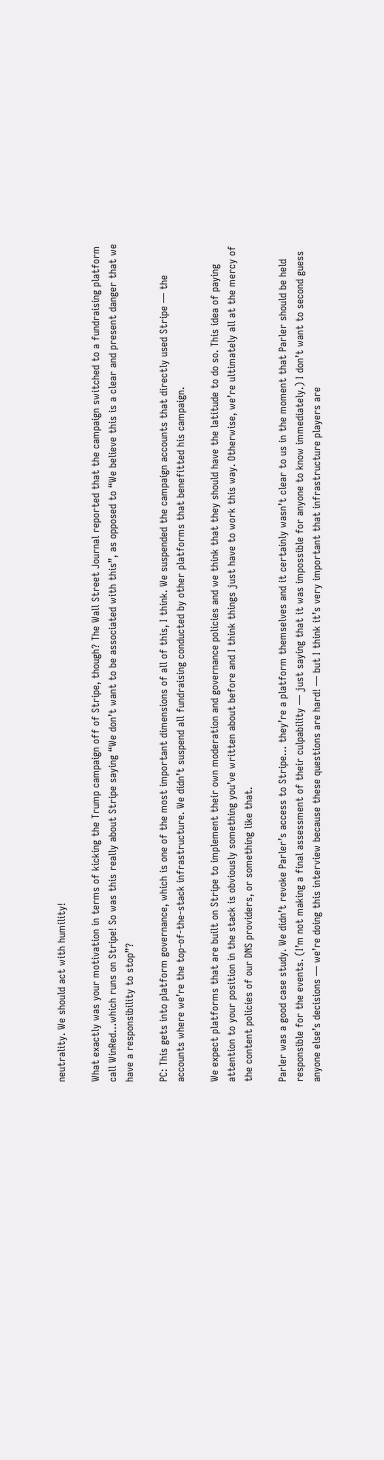neutrality. We should act with humility!

What exactly was your motivation in terms of kicking the Trump campaign off of Stripe, though? The Wall Street Journal reported that the campaign switched to a fundraising platform call WinRed…which runs on Stripe! So was this really about Stripe saying “We don’t want to be associated with this”, as opposed to “We believe this is a clear and present danger that we have a responsibility to stop”?

PC: This gets into platform governance, which is one of the most important dimensions of all of this, I think. We suspended the campaign accounts that directly used Stripe — the accounts where we’re the top-of-the-stack infrastructure. We didn’t suspend all fundraising conducted by other platforms that benefitted his campaign.

We expect platforms that are built on Stripe to implement their own moderation and governance policies and we think that they should have the latitude to do so. This idea of paying attention to your position in the stack is obviously something you’ve written about before and I think things just have to work this way. Otherwise, we’re ultimately all at the mercy of the content policies of our DNS providers, or something like that.

Parler was a good case study. We didn’t revoke Parler’s access to Stripe… they’re a platform themselves and it certainly wasn’t clear to us in the moment that Parler should be held responsible for the events. (I’m not making a final assessment of their culpability — just saying that it was impossible for anyone to know immediately.) I don’t want to second guess anyone else’s decisions — we’re doing this interview because these questions are hard! — but I think it’s very important that infrastructure players are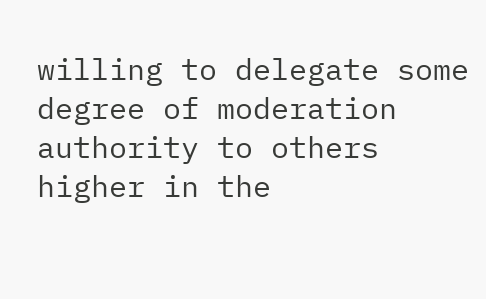willing to delegate some degree of moderation authority to others higher in the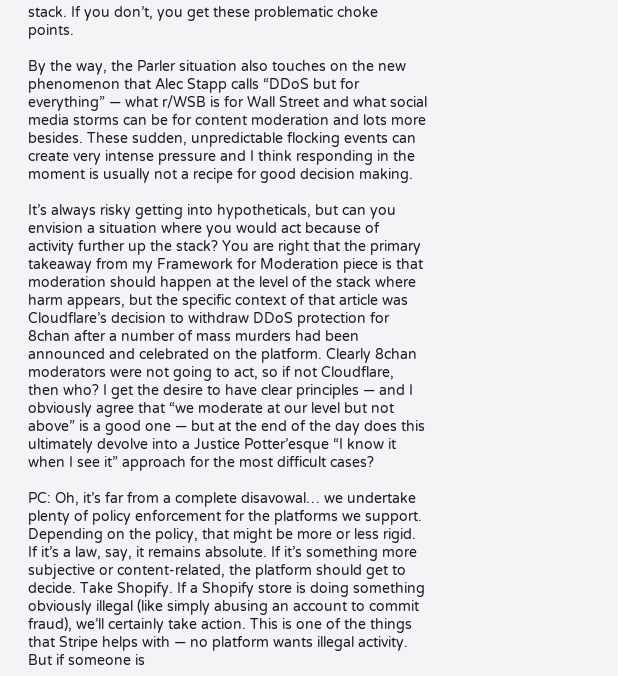stack. If you don’t, you get these problematic choke points.

By the way, the Parler situation also touches on the new phenomenon that Alec Stapp calls “DDoS but for everything” — what r/WSB is for Wall Street and what social media storms can be for content moderation and lots more besides. These sudden, unpredictable flocking events can create very intense pressure and I think responding in the moment is usually not a recipe for good decision making.

It’s always risky getting into hypotheticals, but can you envision a situation where you would act because of activity further up the stack? You are right that the primary takeaway from my Framework for Moderation piece is that moderation should happen at the level of the stack where harm appears, but the specific context of that article was Cloudflare’s decision to withdraw DDoS protection for 8chan after a number of mass murders had been announced and celebrated on the platform. Clearly 8chan moderators were not going to act, so if not Cloudflare, then who? I get the desire to have clear principles — and I obviously agree that “we moderate at our level but not above” is a good one — but at the end of the day does this ultimately devolve into a Justice Potter’esque “I know it when I see it” approach for the most difficult cases?

PC: Oh, it’s far from a complete disavowal… we undertake plenty of policy enforcement for the platforms we support. Depending on the policy, that might be more or less rigid. If it’s a law, say, it remains absolute. If it’s something more subjective or content-related, the platform should get to decide. Take Shopify. If a Shopify store is doing something obviously illegal (like simply abusing an account to commit fraud), we’ll certainly take action. This is one of the things that Stripe helps with — no platform wants illegal activity. But if someone is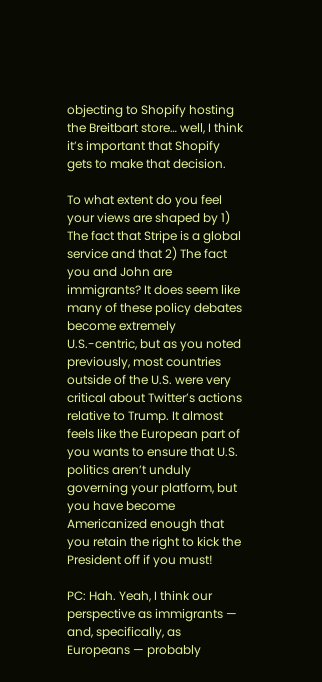objecting to Shopify hosting the Breitbart store… well, I think it’s important that Shopify gets to make that decision.

To what extent do you feel your views are shaped by 1) The fact that Stripe is a global service and that 2) The fact you and John are immigrants? It does seem like many of these policy debates become extremely U.S.-centric, but as you noted previously, most countries outside of the U.S. were very critical about Twitter’s actions relative to Trump. It almost feels like the European part of you wants to ensure that U.S. politics aren’t unduly governing your platform, but you have become Americanized enough that you retain the right to kick the President off if you must!

PC: Hah. Yeah, I think our perspective as immigrants — and, specifically, as Europeans — probably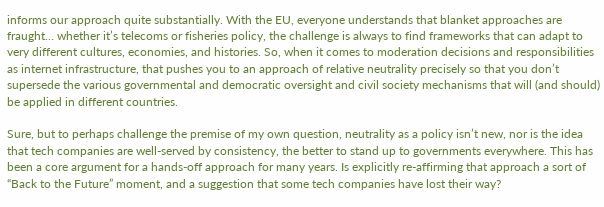informs our approach quite substantially. With the EU, everyone understands that blanket approaches are fraught… whether it’s telecoms or fisheries policy, the challenge is always to find frameworks that can adapt to very different cultures, economies, and histories. So, when it comes to moderation decisions and responsibilities as internet infrastructure, that pushes you to an approach of relative neutrality precisely so that you don’t supersede the various governmental and democratic oversight and civil society mechanisms that will (and should) be applied in different countries.

Sure, but to perhaps challenge the premise of my own question, neutrality as a policy isn’t new, nor is the idea that tech companies are well-served by consistency, the better to stand up to governments everywhere. This has been a core argument for a hands-off approach for many years. Is explicitly re-affirming that approach a sort of “Back to the Future” moment, and a suggestion that some tech companies have lost their way?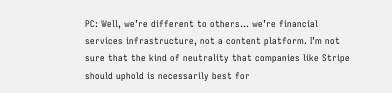PC: Well, we’re different to others… we’re financial services infrastructure, not a content platform. I’m not sure that the kind of neutrality that companies like Stripe should uphold is necessarily best for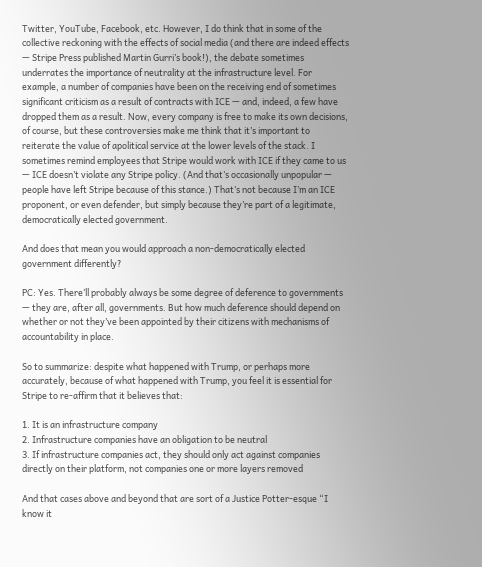Twitter, YouTube, Facebook, etc. However, I do think that in some of the collective reckoning with the effects of social media (and there are indeed effects — Stripe Press published Martin Gurri’s book!), the debate sometimes underrates the importance of neutrality at the infrastructure level. For example, a number of companies have been on the receiving end of sometimes significant criticism as a result of contracts with ICE — and, indeed, a few have dropped them as a result. Now, every company is free to make its own decisions, of course, but these controversies make me think that it’s important to reiterate the value of apolitical service at the lower levels of the stack. I sometimes remind employees that Stripe would work with ICE if they came to us — ICE doesn’t violate any Stripe policy. (And that’s occasionally unpopular — people have left Stripe because of this stance.) That’s not because I’m an ICE proponent, or even defender, but simply because they’re part of a legitimate, democratically elected government.

And does that mean you would approach a non-democratically elected government differently?

PC: Yes. There’ll probably always be some degree of deference to governments — they are, after all, governments. But how much deference should depend on whether or not they’ve been appointed by their citizens with mechanisms of accountability in place.

So to summarize: despite what happened with Trump, or perhaps more accurately, because of what happened with Trump, you feel it is essential for Stripe to re-affirm that it believes that:

1. It is an infrastructure company
2. Infrastructure companies have an obligation to be neutral
3. If infrastructure companies act, they should only act against companies directly on their platform, not companies one or more layers removed

And that cases above and beyond that are sort of a Justice Potter-esque “I know it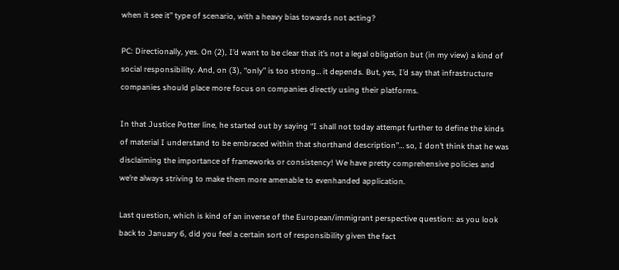when it see it” type of scenario, with a heavy bias towards not acting?

PC: Directionally, yes. On (2), I’d want to be clear that it’s not a legal obligation but (in my view) a kind of social responsibility. And, on (3), “only” is too strong… it depends. But, yes, I’d say that infrastructure companies should place more focus on companies directly using their platforms.

In that Justice Potter line, he started out by saying “I shall not today attempt further to define the kinds of material I understand to be embraced within that shorthand description”… so, I don’t think that he was disclaiming the importance of frameworks or consistency! We have pretty comprehensive policies and we’re always striving to make them more amenable to evenhanded application.

Last question, which is kind of an inverse of the European/immigrant perspective question: as you look back to January 6, did you feel a certain sort of responsibility given the fact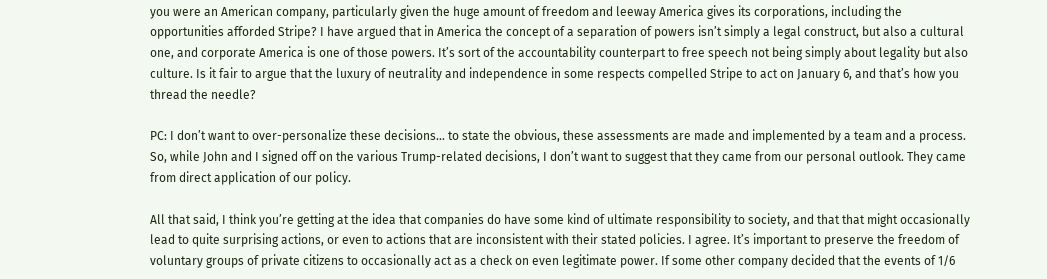you were an American company, particularly given the huge amount of freedom and leeway America gives its corporations, including the opportunities afforded Stripe? I have argued that in America the concept of a separation of powers isn’t simply a legal construct, but also a cultural one, and corporate America is one of those powers. It’s sort of the accountability counterpart to free speech not being simply about legality but also culture. Is it fair to argue that the luxury of neutrality and independence in some respects compelled Stripe to act on January 6, and that’s how you thread the needle?

PC: I don’t want to over-personalize these decisions… to state the obvious, these assessments are made and implemented by a team and a process. So, while John and I signed off on the various Trump-related decisions, I don’t want to suggest that they came from our personal outlook. They came from direct application of our policy.

All that said, I think you’re getting at the idea that companies do have some kind of ultimate responsibility to society, and that that might occasionally lead to quite surprising actions, or even to actions that are inconsistent with their stated policies. I agree. It’s important to preserve the freedom of voluntary groups of private citizens to occasionally act as a check on even legitimate power. If some other company decided that the events of 1/6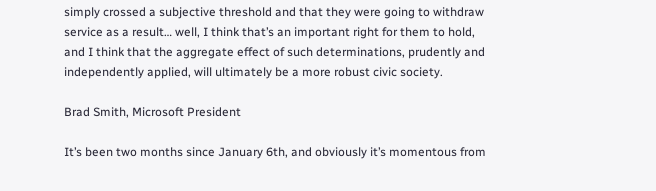simply crossed a subjective threshold and that they were going to withdraw service as a result… well, I think that’s an important right for them to hold, and I think that the aggregate effect of such determinations, prudently and independently applied, will ultimately be a more robust civic society.

Brad Smith, Microsoft President

It’s been two months since January 6th, and obviously it’s momentous from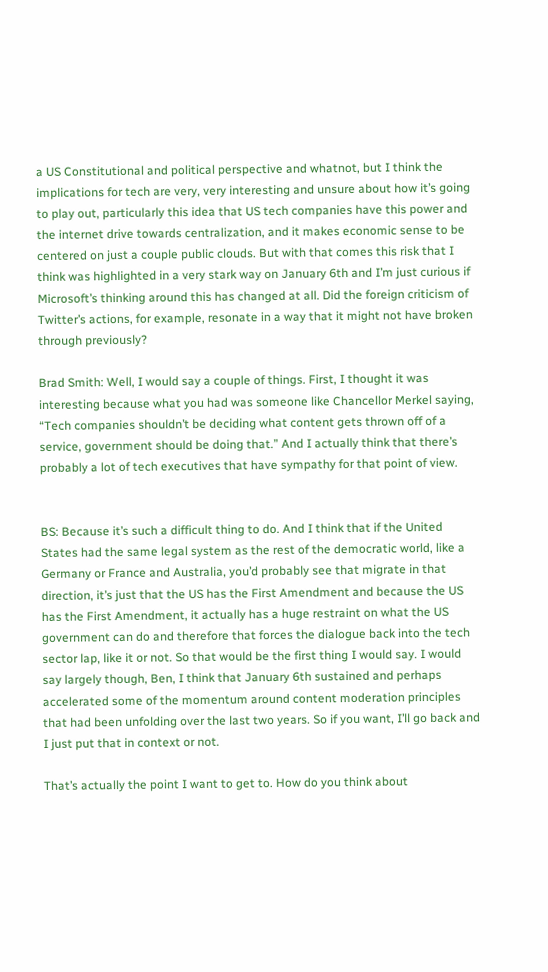a US Constitutional and political perspective and whatnot, but I think the implications for tech are very, very interesting and unsure about how it’s going to play out, particularly this idea that US tech companies have this power and the internet drive towards centralization, and it makes economic sense to be centered on just a couple public clouds. But with that comes this risk that I think was highlighted in a very stark way on January 6th and I’m just curious if Microsoft’s thinking around this has changed at all. Did the foreign criticism of Twitter’s actions, for example, resonate in a way that it might not have broken through previously?

Brad Smith: Well, I would say a couple of things. First, I thought it was interesting because what you had was someone like Chancellor Merkel saying, “Tech companies shouldn’t be deciding what content gets thrown off of a service, government should be doing that.” And I actually think that there’s probably a lot of tech executives that have sympathy for that point of view.


BS: Because it’s such a difficult thing to do. And I think that if the United States had the same legal system as the rest of the democratic world, like a Germany or France and Australia, you’d probably see that migrate in that direction, it’s just that the US has the First Amendment and because the US has the First Amendment, it actually has a huge restraint on what the US government can do and therefore that forces the dialogue back into the tech sector lap, like it or not. So that would be the first thing I would say. I would say largely though, Ben, I think that January 6th sustained and perhaps accelerated some of the momentum around content moderation principles that had been unfolding over the last two years. So if you want, I’ll go back and I just put that in context or not.

That’s actually the point I want to get to. How do you think about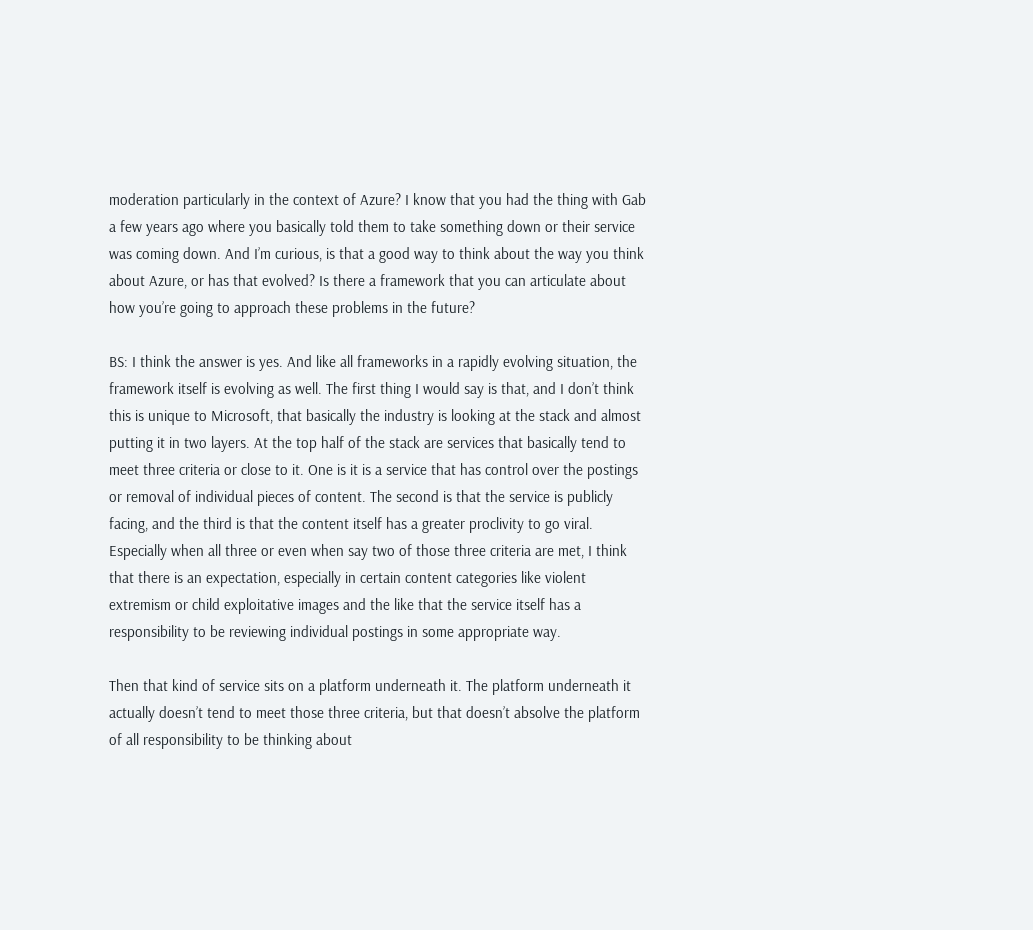moderation particularly in the context of Azure? I know that you had the thing with Gab a few years ago where you basically told them to take something down or their service was coming down. And I’m curious, is that a good way to think about the way you think about Azure, or has that evolved? Is there a framework that you can articulate about how you’re going to approach these problems in the future?

BS: I think the answer is yes. And like all frameworks in a rapidly evolving situation, the framework itself is evolving as well. The first thing I would say is that, and I don’t think this is unique to Microsoft, that basically the industry is looking at the stack and almost putting it in two layers. At the top half of the stack are services that basically tend to meet three criteria or close to it. One is it is a service that has control over the postings or removal of individual pieces of content. The second is that the service is publicly facing, and the third is that the content itself has a greater proclivity to go viral. Especially when all three or even when say two of those three criteria are met, I think that there is an expectation, especially in certain content categories like violent extremism or child exploitative images and the like that the service itself has a responsibility to be reviewing individual postings in some appropriate way.

Then that kind of service sits on a platform underneath it. The platform underneath it actually doesn’t tend to meet those three criteria, but that doesn’t absolve the platform of all responsibility to be thinking about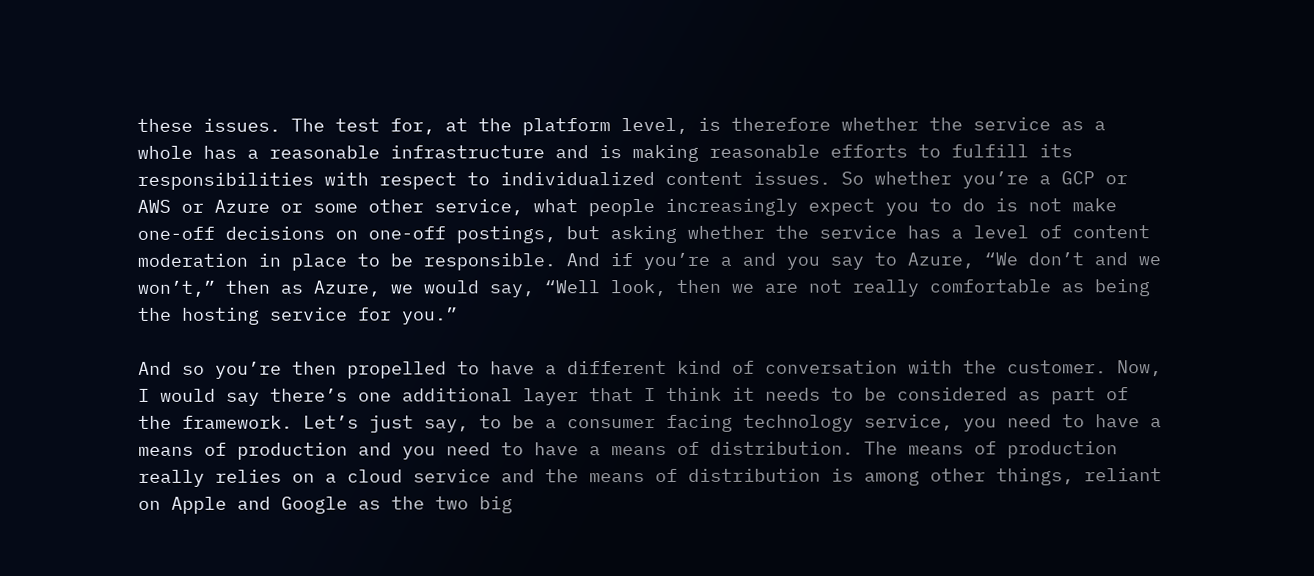these issues. The test for, at the platform level, is therefore whether the service as a whole has a reasonable infrastructure and is making reasonable efforts to fulfill its responsibilities with respect to individualized content issues. So whether you’re a GCP or AWS or Azure or some other service, what people increasingly expect you to do is not make one-off decisions on one-off postings, but asking whether the service has a level of content moderation in place to be responsible. And if you’re a and you say to Azure, “We don’t and we won’t,” then as Azure, we would say, “Well look, then we are not really comfortable as being the hosting service for you.”

And so you’re then propelled to have a different kind of conversation with the customer. Now, I would say there’s one additional layer that I think it needs to be considered as part of the framework. Let’s just say, to be a consumer facing technology service, you need to have a means of production and you need to have a means of distribution. The means of production really relies on a cloud service and the means of distribution is among other things, reliant on Apple and Google as the two big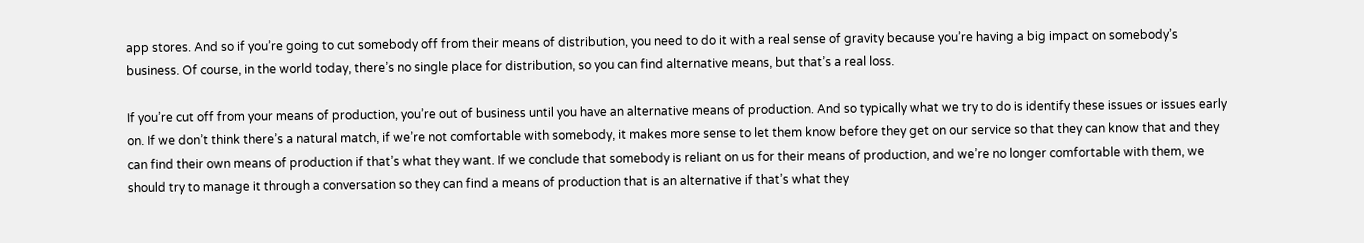app stores. And so if you’re going to cut somebody off from their means of distribution, you need to do it with a real sense of gravity because you’re having a big impact on somebody’s business. Of course, in the world today, there’s no single place for distribution, so you can find alternative means, but that’s a real loss.

If you’re cut off from your means of production, you’re out of business until you have an alternative means of production. And so typically what we try to do is identify these issues or issues early on. If we don’t think there’s a natural match, if we’re not comfortable with somebody, it makes more sense to let them know before they get on our service so that they can know that and they can find their own means of production if that’s what they want. If we conclude that somebody is reliant on us for their means of production, and we’re no longer comfortable with them, we should try to manage it through a conversation so they can find a means of production that is an alternative if that’s what they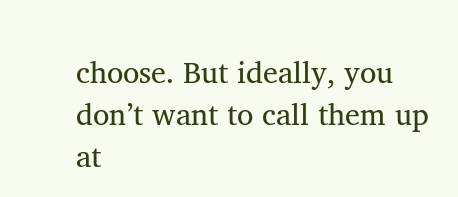choose. But ideally, you don’t want to call them up at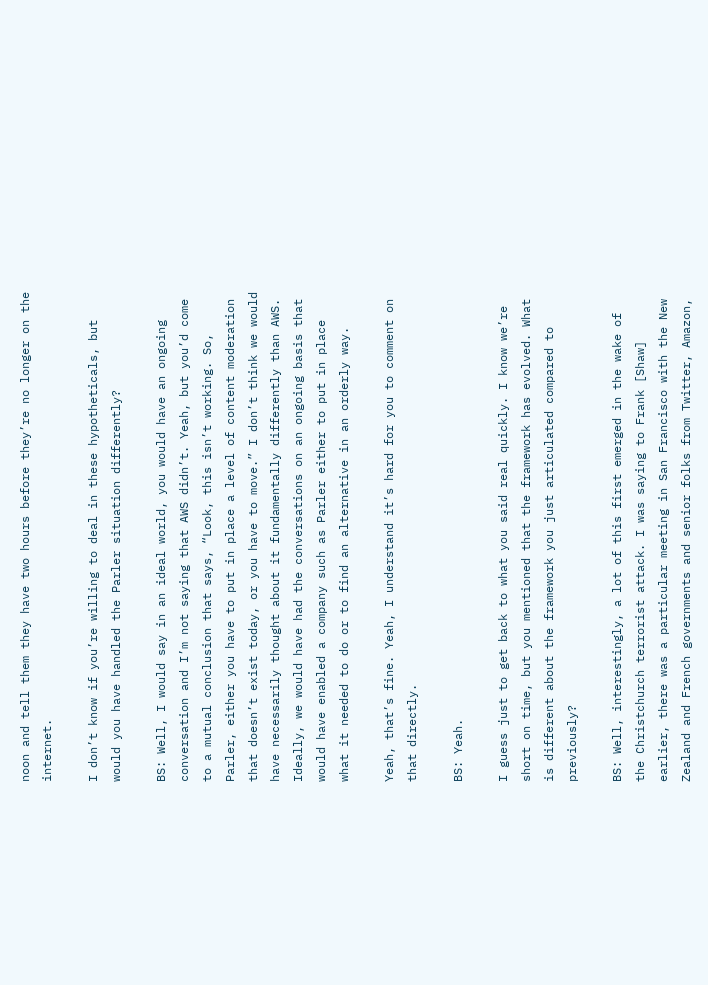noon and tell them they have two hours before they’re no longer on the internet.

I don’t know if you’re willing to deal in these hypotheticals, but would you have handled the Parler situation differently?

BS: Well, I would say in an ideal world, you would have an ongoing conversation and I’m not saying that AWS didn’t. Yeah, but you’d come to a mutual conclusion that says, “Look, this isn’t working. So, Parler, either you have to put in place a level of content moderation that doesn’t exist today, or you have to move.” I don’t think we would have necessarily thought about it fundamentally differently than AWS. Ideally, we would have had the conversations on an ongoing basis that would have enabled a company such as Parler either to put in place what it needed to do or to find an alternative in an orderly way.

Yeah, that’s fine. Yeah, I understand it’s hard for you to comment on that directly.

BS: Yeah.

I guess just to get back to what you said real quickly. I know we’re short on time, but you mentioned that the framework has evolved. What is different about the framework you just articulated compared to previously?

BS: Well, interestingly, a lot of this first emerged in the wake of the Christchurch terrorist attack. I was saying to Frank [Shaw] earlier, there was a particular meeting in San Francisco with the New Zealand and French governments and senior folks from Twitter, Amazon,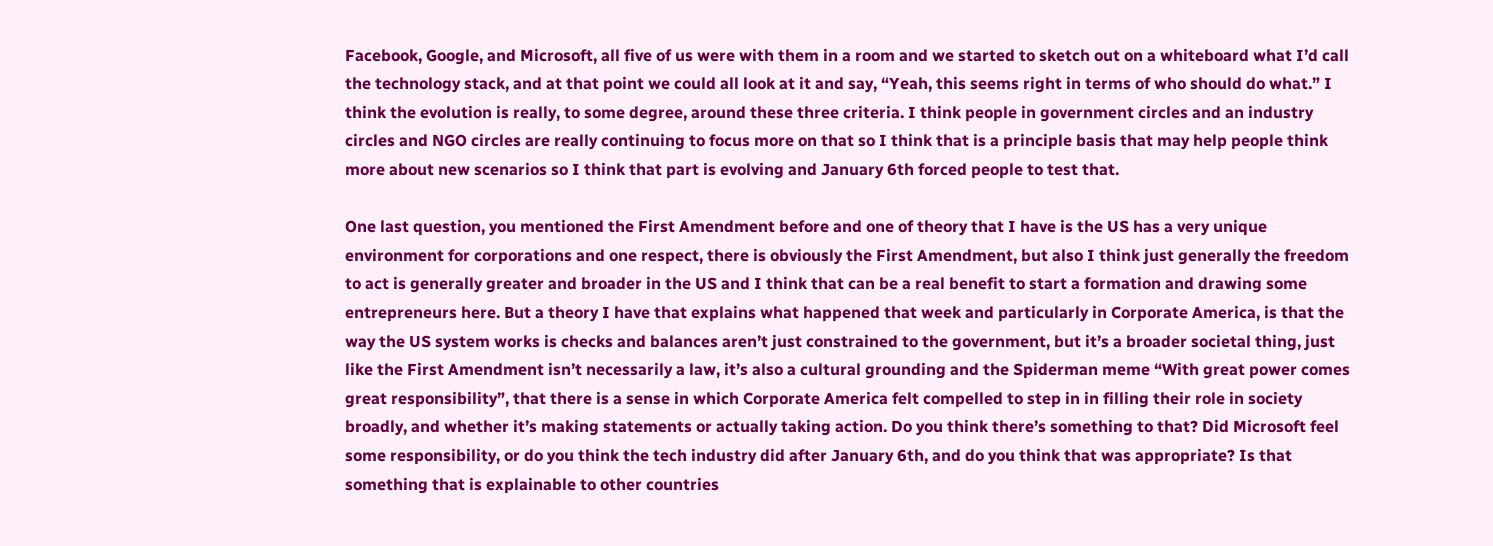Facebook, Google, and Microsoft, all five of us were with them in a room and we started to sketch out on a whiteboard what I’d call the technology stack, and at that point we could all look at it and say, “Yeah, this seems right in terms of who should do what.” I think the evolution is really, to some degree, around these three criteria. I think people in government circles and an industry circles and NGO circles are really continuing to focus more on that so I think that is a principle basis that may help people think more about new scenarios so I think that part is evolving and January 6th forced people to test that.

One last question, you mentioned the First Amendment before and one of theory that I have is the US has a very unique environment for corporations and one respect, there is obviously the First Amendment, but also I think just generally the freedom to act is generally greater and broader in the US and I think that can be a real benefit to start a formation and drawing some entrepreneurs here. But a theory I have that explains what happened that week and particularly in Corporate America, is that the way the US system works is checks and balances aren’t just constrained to the government, but it’s a broader societal thing, just like the First Amendment isn’t necessarily a law, it’s also a cultural grounding and the Spiderman meme “With great power comes great responsibility”, that there is a sense in which Corporate America felt compelled to step in in filling their role in society broadly, and whether it’s making statements or actually taking action. Do you think there’s something to that? Did Microsoft feel some responsibility, or do you think the tech industry did after January 6th, and do you think that was appropriate? Is that something that is explainable to other countries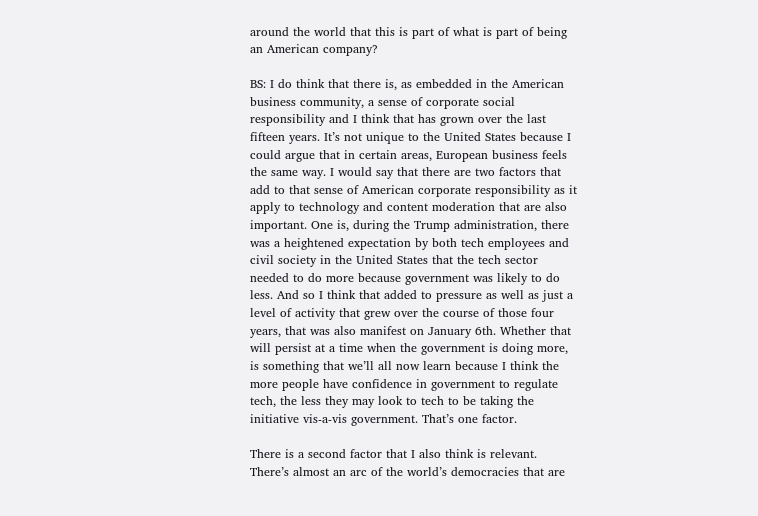around the world that this is part of what is part of being an American company?

BS: I do think that there is, as embedded in the American business community, a sense of corporate social responsibility and I think that has grown over the last fifteen years. It’s not unique to the United States because I could argue that in certain areas, European business feels the same way. I would say that there are two factors that add to that sense of American corporate responsibility as it apply to technology and content moderation that are also important. One is, during the Trump administration, there was a heightened expectation by both tech employees and civil society in the United States that the tech sector needed to do more because government was likely to do less. And so I think that added to pressure as well as just a level of activity that grew over the course of those four years, that was also manifest on January 6th. Whether that will persist at a time when the government is doing more, is something that we’ll all now learn because I think the more people have confidence in government to regulate tech, the less they may look to tech to be taking the initiative vis-a-vis government. That’s one factor.

There is a second factor that I also think is relevant. There’s almost an arc of the world’s democracies that are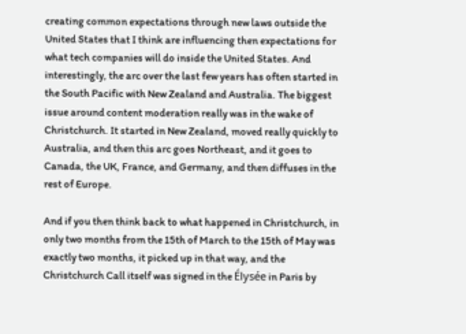creating common expectations through new laws outside the United States that I think are influencing then expectations for what tech companies will do inside the United States. And interestingly, the arc over the last few years has often started in the South Pacific with New Zealand and Australia. The biggest issue around content moderation really was in the wake of Christchurch. It started in New Zealand, moved really quickly to Australia, and then this arc goes Northeast, and it goes to Canada, the UK, France, and Germany, and then diffuses in the rest of Europe.

And if you then think back to what happened in Christchurch, in only two months from the 15th of March to the 15th of May was exactly two months, it picked up in that way, and the Christchurch Call itself was signed in the Élysée in Paris by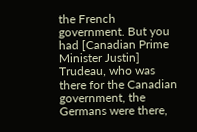the French government. But you had [Canadian Prime Minister Justin] Trudeau, who was there for the Canadian government, the Germans were there,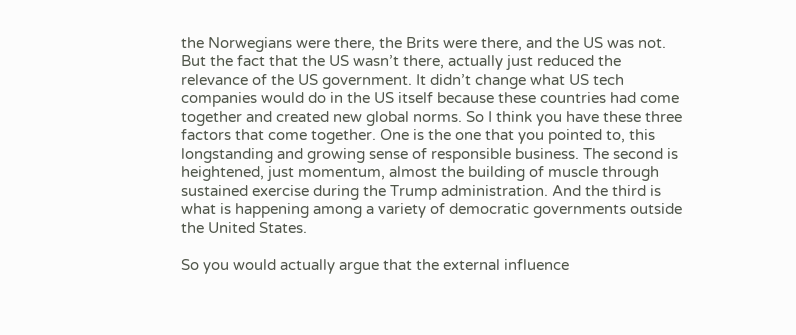the Norwegians were there, the Brits were there, and the US was not. But the fact that the US wasn’t there, actually just reduced the relevance of the US government. It didn’t change what US tech companies would do in the US itself because these countries had come together and created new global norms. So I think you have these three factors that come together. One is the one that you pointed to, this longstanding and growing sense of responsible business. The second is heightened, just momentum, almost the building of muscle through sustained exercise during the Trump administration. And the third is what is happening among a variety of democratic governments outside the United States.

So you would actually argue that the external influence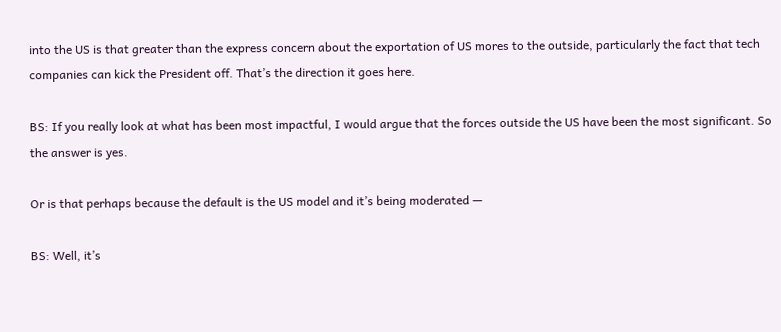into the US is that greater than the express concern about the exportation of US mores to the outside, particularly the fact that tech companies can kick the President off. That’s the direction it goes here.

BS: If you really look at what has been most impactful, I would argue that the forces outside the US have been the most significant. So the answer is yes.

Or is that perhaps because the default is the US model and it’s being moderated —

BS: Well, it’s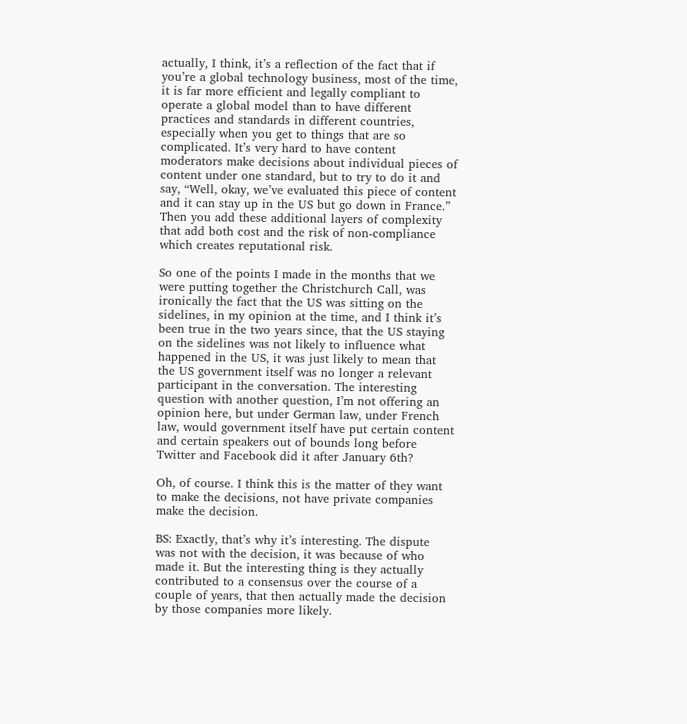actually, I think, it’s a reflection of the fact that if you’re a global technology business, most of the time, it is far more efficient and legally compliant to operate a global model than to have different practices and standards in different countries, especially when you get to things that are so complicated. It’s very hard to have content moderators make decisions about individual pieces of content under one standard, but to try to do it and say, “Well, okay, we’ve evaluated this piece of content and it can stay up in the US but go down in France.” Then you add these additional layers of complexity that add both cost and the risk of non-compliance which creates reputational risk.

So one of the points I made in the months that we were putting together the Christchurch Call, was ironically the fact that the US was sitting on the sidelines, in my opinion at the time, and I think it’s been true in the two years since, that the US staying on the sidelines was not likely to influence what happened in the US, it was just likely to mean that the US government itself was no longer a relevant participant in the conversation. The interesting question with another question, I’m not offering an opinion here, but under German law, under French law, would government itself have put certain content and certain speakers out of bounds long before Twitter and Facebook did it after January 6th?

Oh, of course. I think this is the matter of they want to make the decisions, not have private companies make the decision.

BS: Exactly, that’s why it’s interesting. The dispute was not with the decision, it was because of who made it. But the interesting thing is they actually contributed to a consensus over the course of a couple of years, that then actually made the decision by those companies more likely.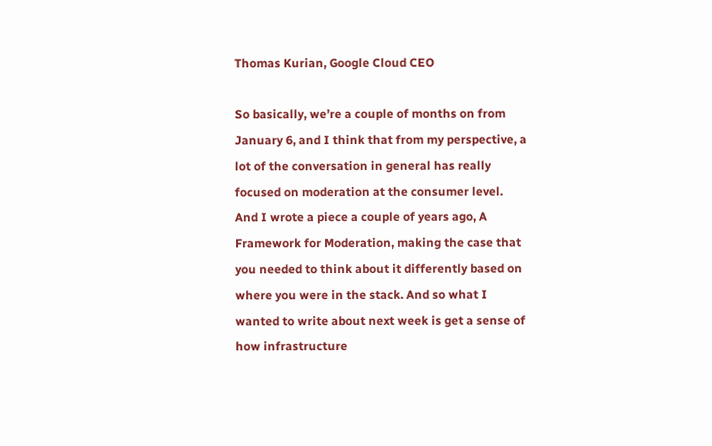Thomas Kurian, Google Cloud CEO

So basically, we’re a couple of months on from January 6, and I think that from my perspective, a lot of the conversation in general has really focused on moderation at the consumer level. And I wrote a piece a couple of years ago, A Framework for Moderation, making the case that you needed to think about it differently based on where you were in the stack. And so what I wanted to write about next week is get a sense of how infrastructure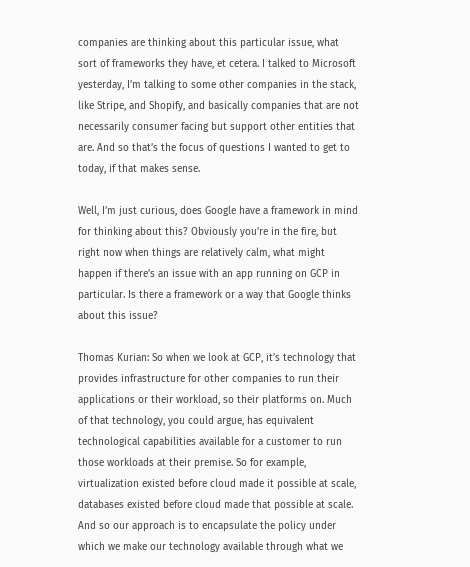companies are thinking about this particular issue, what sort of frameworks they have, et cetera. I talked to Microsoft yesterday, I’m talking to some other companies in the stack, like Stripe, and Shopify, and basically companies that are not necessarily consumer facing but support other entities that are. And so that’s the focus of questions I wanted to get to today, if that makes sense.

Well, I’m just curious, does Google have a framework in mind for thinking about this? Obviously you’re in the fire, but right now when things are relatively calm, what might happen if there’s an issue with an app running on GCP in particular. Is there a framework or a way that Google thinks about this issue?

Thomas Kurian: So when we look at GCP, it’s technology that provides infrastructure for other companies to run their applications or their workload, so their platforms on. Much of that technology, you could argue, has equivalent technological capabilities available for a customer to run those workloads at their premise. So for example, virtualization existed before cloud made it possible at scale, databases existed before cloud made that possible at scale. And so our approach is to encapsulate the policy under which we make our technology available through what we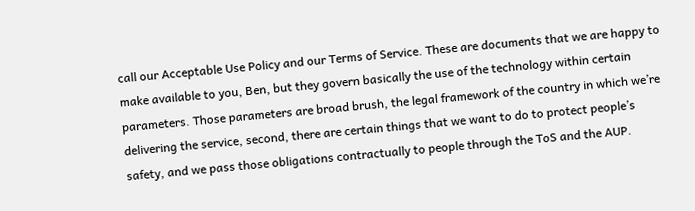call our Acceptable Use Policy and our Terms of Service. These are documents that we are happy to make available to you, Ben, but they govern basically the use of the technology within certain parameters. Those parameters are broad brush, the legal framework of the country in which we’re delivering the service, second, there are certain things that we want to do to protect people’s safety, and we pass those obligations contractually to people through the ToS and the AUP.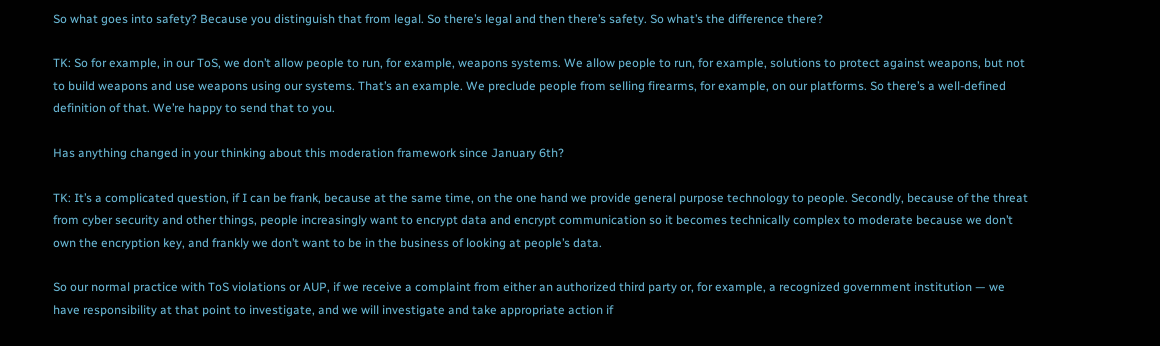So what goes into safety? Because you distinguish that from legal. So there’s legal and then there’s safety. So what’s the difference there?

TK: So for example, in our ToS, we don’t allow people to run, for example, weapons systems. We allow people to run, for example, solutions to protect against weapons, but not to build weapons and use weapons using our systems. That’s an example. We preclude people from selling firearms, for example, on our platforms. So there’s a well-defined definition of that. We’re happy to send that to you.

Has anything changed in your thinking about this moderation framework since January 6th?

TK: It’s a complicated question, if I can be frank, because at the same time, on the one hand we provide general purpose technology to people. Secondly, because of the threat from cyber security and other things, people increasingly want to encrypt data and encrypt communication so it becomes technically complex to moderate because we don’t own the encryption key, and frankly we don’t want to be in the business of looking at people’s data.

So our normal practice with ToS violations or AUP, if we receive a complaint from either an authorized third party or, for example, a recognized government institution — we have responsibility at that point to investigate, and we will investigate and take appropriate action if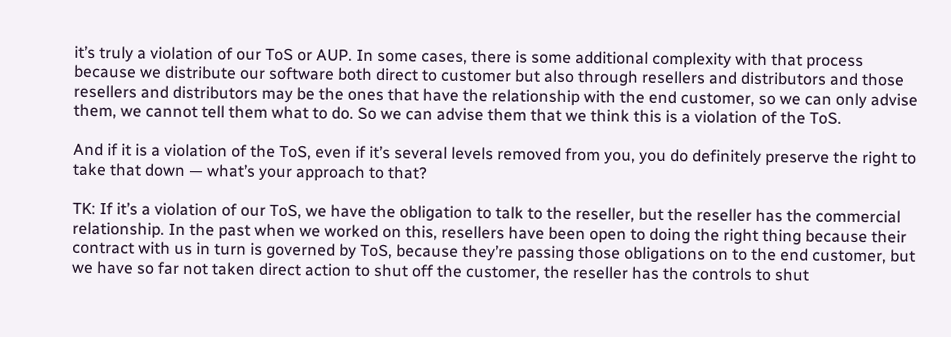it’s truly a violation of our ToS or AUP. In some cases, there is some additional complexity with that process because we distribute our software both direct to customer but also through resellers and distributors and those resellers and distributors may be the ones that have the relationship with the end customer, so we can only advise them, we cannot tell them what to do. So we can advise them that we think this is a violation of the ToS.

And if it is a violation of the ToS, even if it’s several levels removed from you, you do definitely preserve the right to take that down — what’s your approach to that?

TK: If it’s a violation of our ToS, we have the obligation to talk to the reseller, but the reseller has the commercial relationship. In the past when we worked on this, resellers have been open to doing the right thing because their contract with us in turn is governed by ToS, because they’re passing those obligations on to the end customer, but we have so far not taken direct action to shut off the customer, the reseller has the controls to shut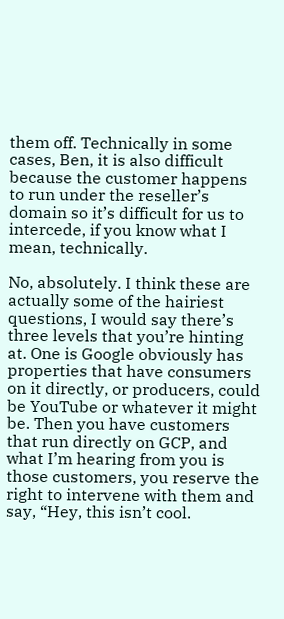them off. Technically in some cases, Ben, it is also difficult because the customer happens to run under the reseller’s domain so it’s difficult for us to intercede, if you know what I mean, technically.

No, absolutely. I think these are actually some of the hairiest questions, I would say there’s three levels that you’re hinting at. One is Google obviously has properties that have consumers on it directly, or producers, could be YouTube or whatever it might be. Then you have customers that run directly on GCP, and what I’m hearing from you is those customers, you reserve the right to intervene with them and say, “Hey, this isn’t cool.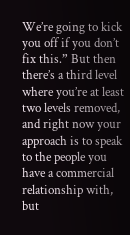We’re going to kick you off if you don’t fix this.” But then there’s a third level where you’re at least two levels removed, and right now your approach is to speak to the people you have a commercial relationship with, but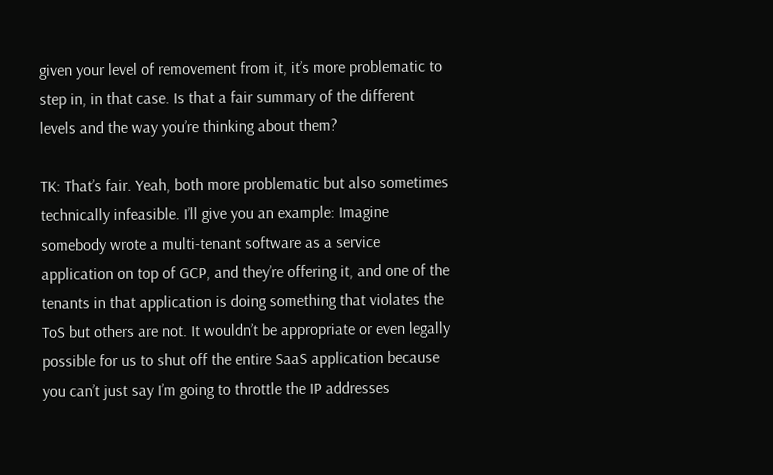given your level of removement from it, it’s more problematic to step in, in that case. Is that a fair summary of the different levels and the way you’re thinking about them?

TK: That’s fair. Yeah, both more problematic but also sometimes technically infeasible. I’ll give you an example: Imagine somebody wrote a multi-tenant software as a service application on top of GCP, and they’re offering it, and one of the tenants in that application is doing something that violates the ToS but others are not. It wouldn’t be appropriate or even legally possible for us to shut off the entire SaaS application because you can’t just say I’m going to throttle the IP addresses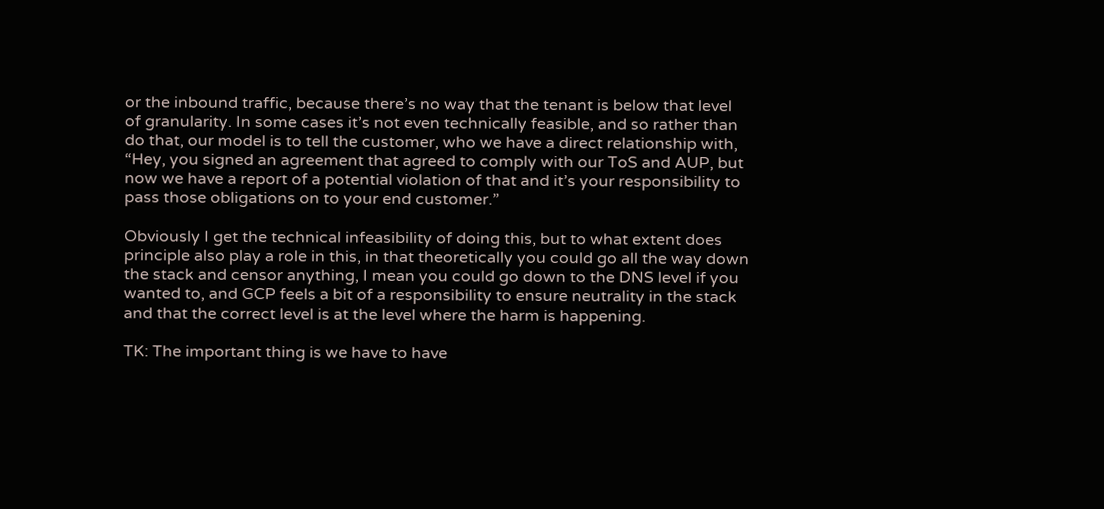or the inbound traffic, because there’s no way that the tenant is below that level of granularity. In some cases it’s not even technically feasible, and so rather than do that, our model is to tell the customer, who we have a direct relationship with, “Hey, you signed an agreement that agreed to comply with our ToS and AUP, but now we have a report of a potential violation of that and it’s your responsibility to pass those obligations on to your end customer.”

Obviously I get the technical infeasibility of doing this, but to what extent does principle also play a role in this, in that theoretically you could go all the way down the stack and censor anything, I mean you could go down to the DNS level if you wanted to, and GCP feels a bit of a responsibility to ensure neutrality in the stack and that the correct level is at the level where the harm is happening.

TK: The important thing is we have to have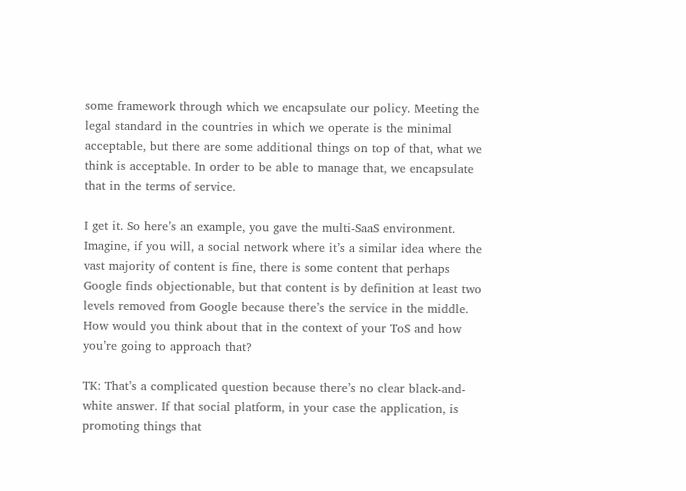some framework through which we encapsulate our policy. Meeting the legal standard in the countries in which we operate is the minimal acceptable, but there are some additional things on top of that, what we think is acceptable. In order to be able to manage that, we encapsulate that in the terms of service.

I get it. So here’s an example, you gave the multi-SaaS environment. Imagine, if you will, a social network where it’s a similar idea where the vast majority of content is fine, there is some content that perhaps Google finds objectionable, but that content is by definition at least two levels removed from Google because there’s the service in the middle. How would you think about that in the context of your ToS and how you’re going to approach that?

TK: That’s a complicated question because there’s no clear black-and-white answer. If that social platform, in your case the application, is promoting things that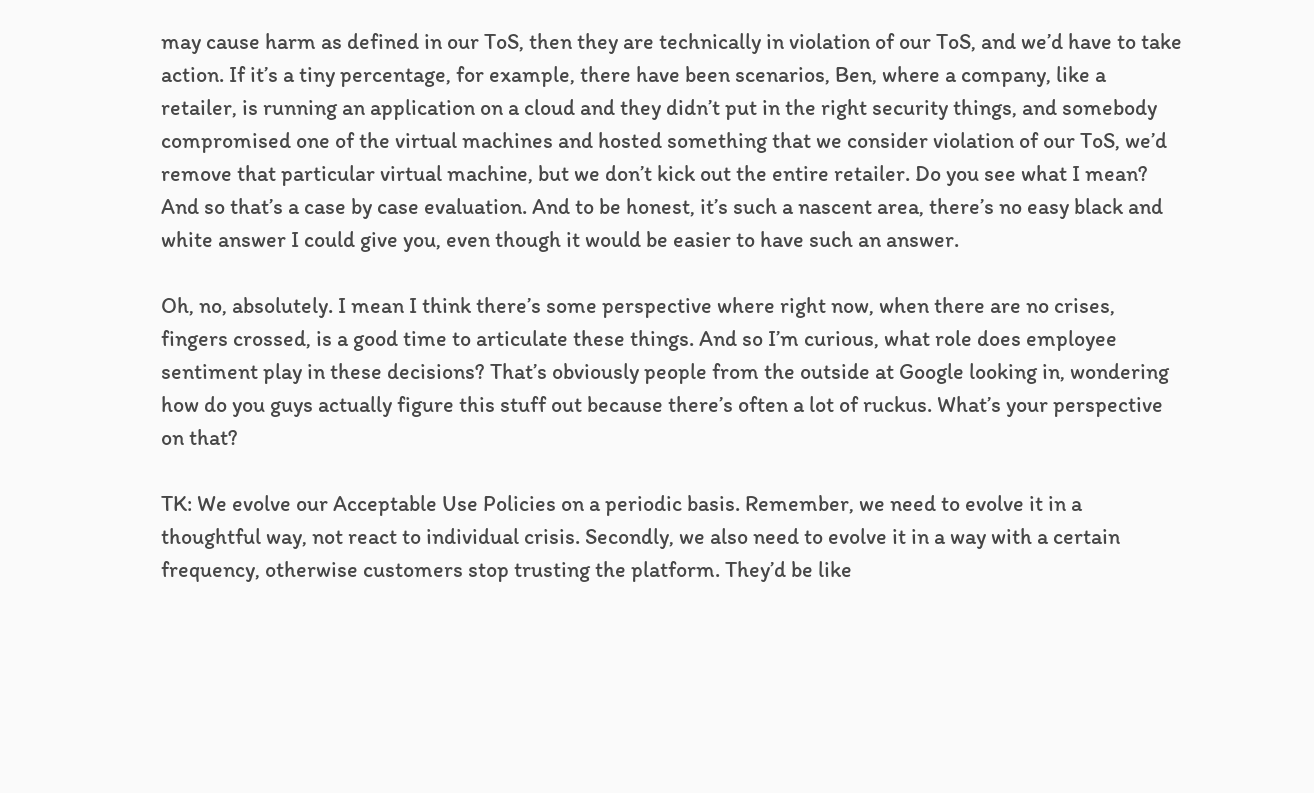may cause harm as defined in our ToS, then they are technically in violation of our ToS, and we’d have to take action. If it’s a tiny percentage, for example, there have been scenarios, Ben, where a company, like a retailer, is running an application on a cloud and they didn’t put in the right security things, and somebody compromised one of the virtual machines and hosted something that we consider violation of our ToS, we’d remove that particular virtual machine, but we don’t kick out the entire retailer. Do you see what I mean? And so that’s a case by case evaluation. And to be honest, it’s such a nascent area, there’s no easy black and white answer I could give you, even though it would be easier to have such an answer.

Oh, no, absolutely. I mean I think there’s some perspective where right now, when there are no crises, fingers crossed, is a good time to articulate these things. And so I’m curious, what role does employee sentiment play in these decisions? That’s obviously people from the outside at Google looking in, wondering how do you guys actually figure this stuff out because there’s often a lot of ruckus. What’s your perspective on that?

TK: We evolve our Acceptable Use Policies on a periodic basis. Remember, we need to evolve it in a thoughtful way, not react to individual crisis. Secondly, we also need to evolve it in a way with a certain frequency, otherwise customers stop trusting the platform. They’d be like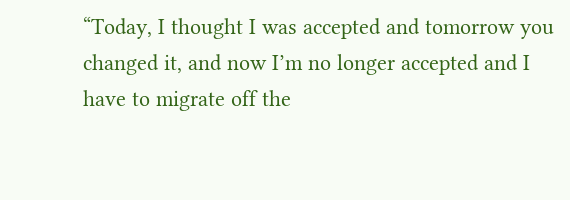“Today, I thought I was accepted and tomorrow you changed it, and now I’m no longer accepted and I have to migrate off the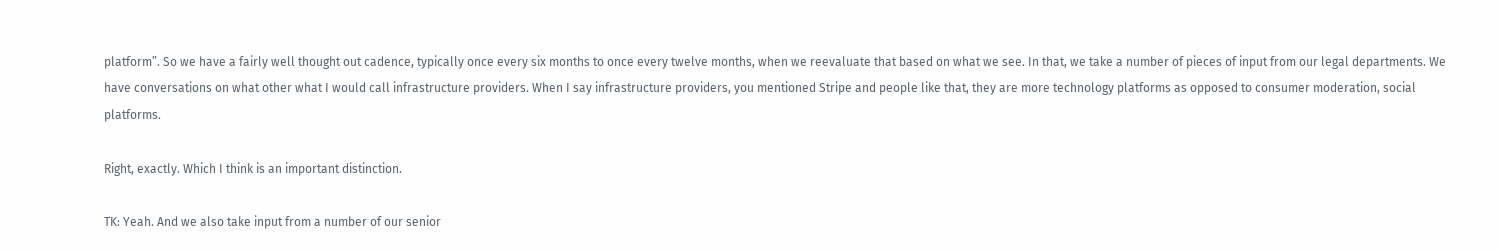platform”. So we have a fairly well thought out cadence, typically once every six months to once every twelve months, when we reevaluate that based on what we see. In that, we take a number of pieces of input from our legal departments. We have conversations on what other what I would call infrastructure providers. When I say infrastructure providers, you mentioned Stripe and people like that, they are more technology platforms as opposed to consumer moderation, social platforms.

Right, exactly. Which I think is an important distinction.

TK: Yeah. And we also take input from a number of our senior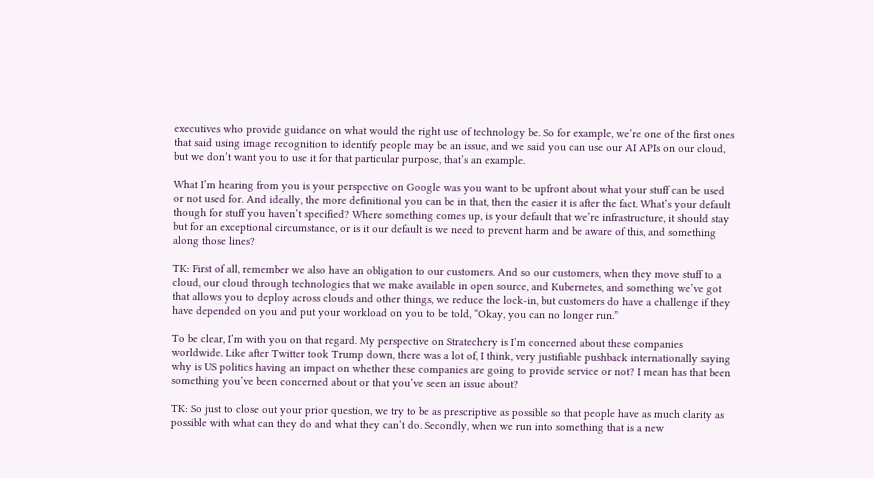executives who provide guidance on what would the right use of technology be. So for example, we’re one of the first ones that said using image recognition to identify people may be an issue, and we said you can use our AI APIs on our cloud, but we don’t want you to use it for that particular purpose, that’s an example.

What I’m hearing from you is your perspective on Google was you want to be upfront about what your stuff can be used or not used for. And ideally, the more definitional you can be in that, then the easier it is after the fact. What’s your default though for stuff you haven’t specified? Where something comes up, is your default that we’re infrastructure, it should stay but for an exceptional circumstance, or is it our default is we need to prevent harm and be aware of this, and something along those lines?

TK: First of all, remember we also have an obligation to our customers. And so our customers, when they move stuff to a cloud, our cloud through technologies that we make available in open source, and Kubernetes, and something we’ve got that allows you to deploy across clouds and other things, we reduce the lock-in, but customers do have a challenge if they have depended on you and put your workload on you to be told, “Okay, you can no longer run.”

To be clear, I’m with you on that regard. My perspective on Stratechery is I’m concerned about these companies worldwide. Like after Twitter took Trump down, there was a lot of, I think, very justifiable pushback internationally saying why is US politics having an impact on whether these companies are going to provide service or not? I mean has that been something you’ve been concerned about or that you’ve seen an issue about?

TK: So just to close out your prior question, we try to be as prescriptive as possible so that people have as much clarity as possible with what can they do and what they can’t do. Secondly, when we run into something that is a new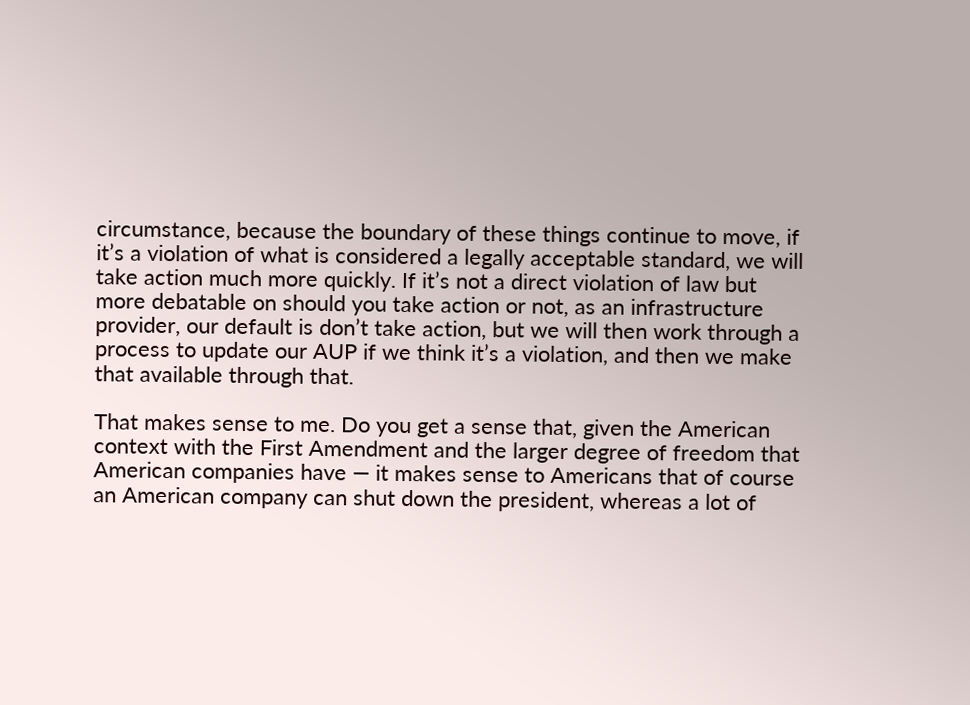circumstance, because the boundary of these things continue to move, if it’s a violation of what is considered a legally acceptable standard, we will take action much more quickly. If it’s not a direct violation of law but more debatable on should you take action or not, as an infrastructure provider, our default is don’t take action, but we will then work through a process to update our AUP if we think it’s a violation, and then we make that available through that.

That makes sense to me. Do you get a sense that, given the American context with the First Amendment and the larger degree of freedom that American companies have — it makes sense to Americans that of course an American company can shut down the president, whereas a lot of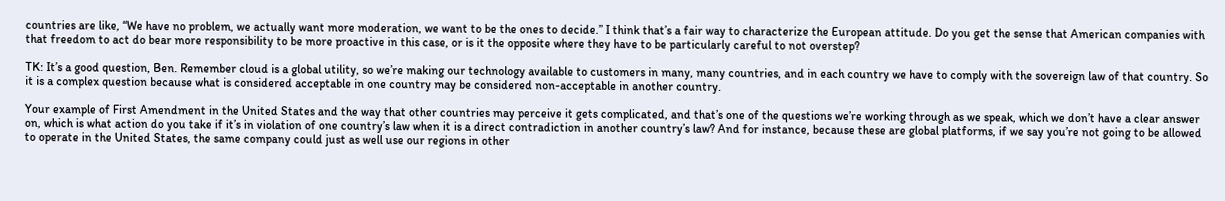countries are like, “We have no problem, we actually want more moderation, we want to be the ones to decide.” I think that’s a fair way to characterize the European attitude. Do you get the sense that American companies with that freedom to act do bear more responsibility to be more proactive in this case, or is it the opposite where they have to be particularly careful to not overstep?

TK: It’s a good question, Ben. Remember cloud is a global utility, so we’re making our technology available to customers in many, many countries, and in each country we have to comply with the sovereign law of that country. So it is a complex question because what is considered acceptable in one country may be considered non-acceptable in another country.

Your example of First Amendment in the United States and the way that other countries may perceive it gets complicated, and that’s one of the questions we’re working through as we speak, which we don’t have a clear answer on, which is what action do you take if it’s in violation of one country’s law when it is a direct contradiction in another country’s law? And for instance, because these are global platforms, if we say you’re not going to be allowed to operate in the United States, the same company could just as well use our regions in other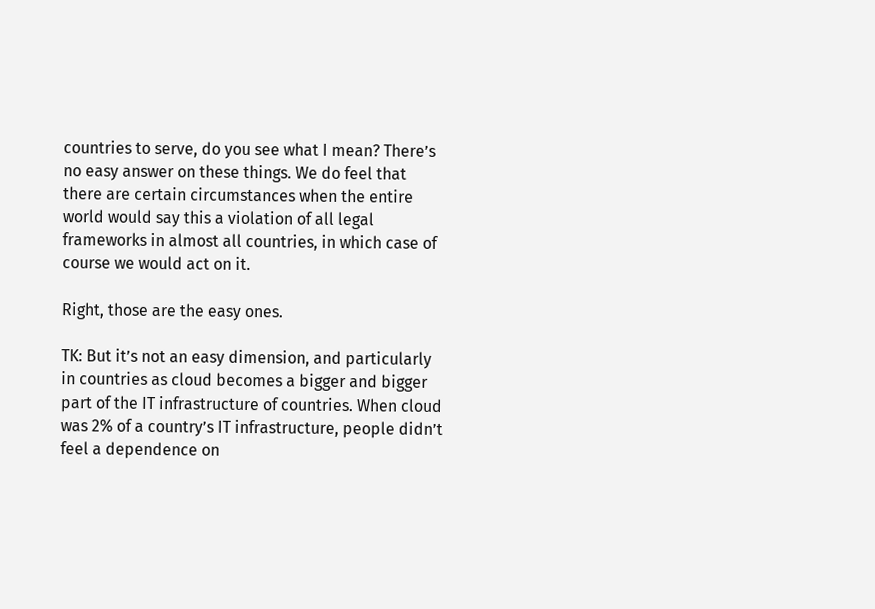countries to serve, do you see what I mean? There’s no easy answer on these things. We do feel that there are certain circumstances when the entire world would say this a violation of all legal frameworks in almost all countries, in which case of course we would act on it.

Right, those are the easy ones.

TK: But it’s not an easy dimension, and particularly in countries as cloud becomes a bigger and bigger part of the IT infrastructure of countries. When cloud was 2% of a country’s IT infrastructure, people didn’t feel a dependence on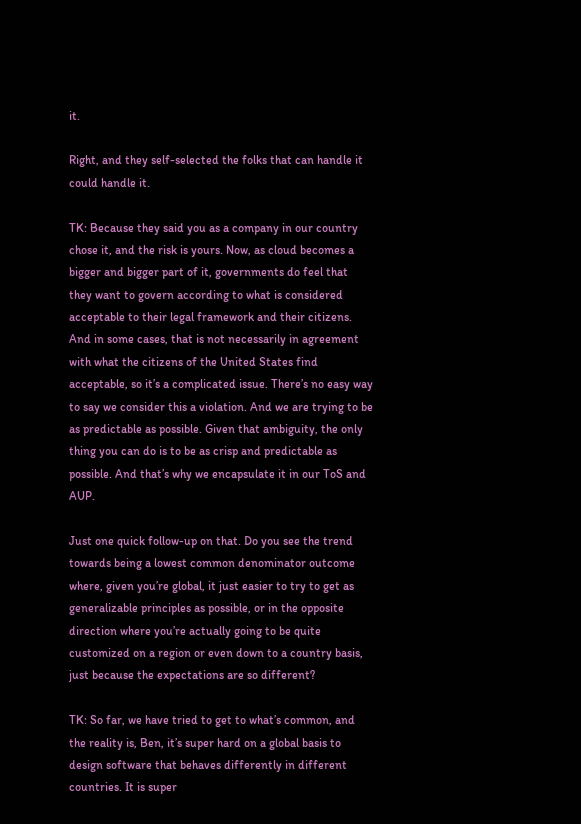it.

Right, and they self-selected the folks that can handle it could handle it.

TK: Because they said you as a company in our country chose it, and the risk is yours. Now, as cloud becomes a bigger and bigger part of it, governments do feel that they want to govern according to what is considered acceptable to their legal framework and their citizens. And in some cases, that is not necessarily in agreement with what the citizens of the United States find acceptable, so it’s a complicated issue. There’s no easy way to say we consider this a violation. And we are trying to be as predictable as possible. Given that ambiguity, the only thing you can do is to be as crisp and predictable as possible. And that’s why we encapsulate it in our ToS and AUP.

Just one quick follow-up on that. Do you see the trend towards being a lowest common denominator outcome where, given you’re global, it just easier to try to get as generalizable principles as possible, or in the opposite direction where you’re actually going to be quite customized on a region or even down to a country basis, just because the expectations are so different?

TK: So far, we have tried to get to what’s common, and the reality is, Ben, it’s super hard on a global basis to design software that behaves differently in different countries. It is super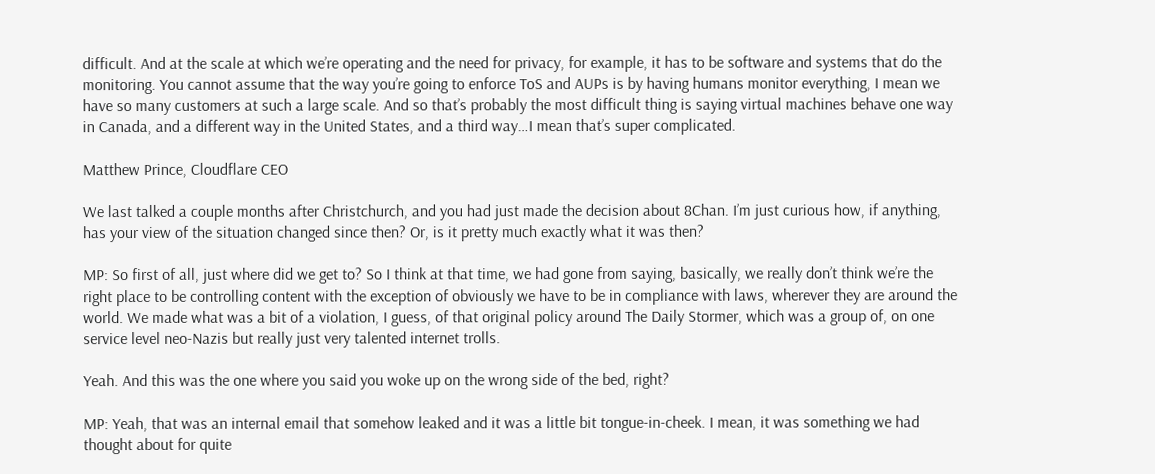difficult. And at the scale at which we’re operating and the need for privacy, for example, it has to be software and systems that do the monitoring. You cannot assume that the way you’re going to enforce ToS and AUPs is by having humans monitor everything, I mean we have so many customers at such a large scale. And so that’s probably the most difficult thing is saying virtual machines behave one way in Canada, and a different way in the United States, and a third way…I mean that’s super complicated.

Matthew Prince, Cloudflare CEO

We last talked a couple months after Christchurch, and you had just made the decision about 8Chan. I’m just curious how, if anything, has your view of the situation changed since then? Or, is it pretty much exactly what it was then?

MP: So first of all, just where did we get to? So I think at that time, we had gone from saying, basically, we really don’t think we’re the right place to be controlling content with the exception of obviously we have to be in compliance with laws, wherever they are around the world. We made what was a bit of a violation, I guess, of that original policy around The Daily Stormer, which was a group of, on one service level neo-Nazis but really just very talented internet trolls.

Yeah. And this was the one where you said you woke up on the wrong side of the bed, right?

MP: Yeah, that was an internal email that somehow leaked and it was a little bit tongue-in-cheek. I mean, it was something we had thought about for quite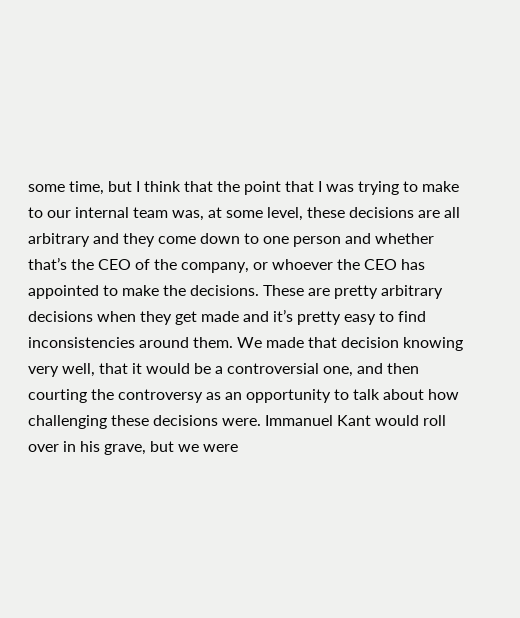some time, but I think that the point that I was trying to make to our internal team was, at some level, these decisions are all arbitrary and they come down to one person and whether that’s the CEO of the company, or whoever the CEO has appointed to make the decisions. These are pretty arbitrary decisions when they get made and it’s pretty easy to find inconsistencies around them. We made that decision knowing very well, that it would be a controversial one, and then courting the controversy as an opportunity to talk about how challenging these decisions were. Immanuel Kant would roll over in his grave, but we were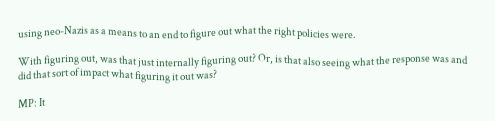using neo-Nazis as a means to an end to figure out what the right policies were.

With figuring out, was that just internally figuring out? Or, is that also seeing what the response was and did that sort of impact what figuring it out was?

MP: It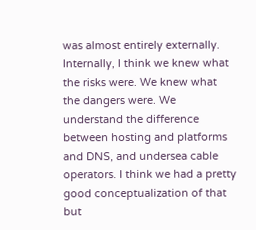was almost entirely externally. Internally, I think we knew what the risks were. We knew what the dangers were. We understand the difference between hosting and platforms and DNS, and undersea cable operators. I think we had a pretty good conceptualization of that but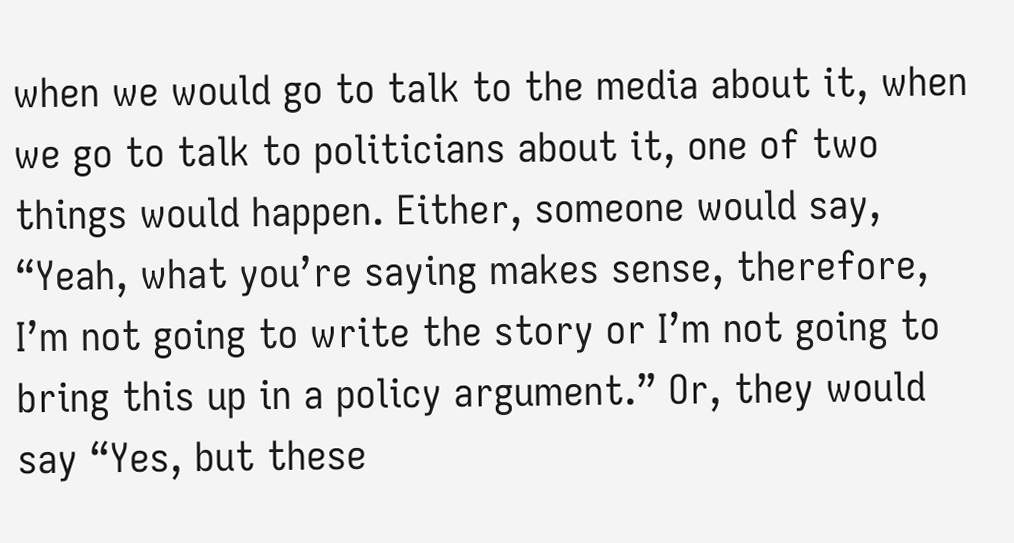when we would go to talk to the media about it, when we go to talk to politicians about it, one of two things would happen. Either, someone would say, “Yeah, what you’re saying makes sense, therefore, I’m not going to write the story or I’m not going to bring this up in a policy argument.” Or, they would say “Yes, but these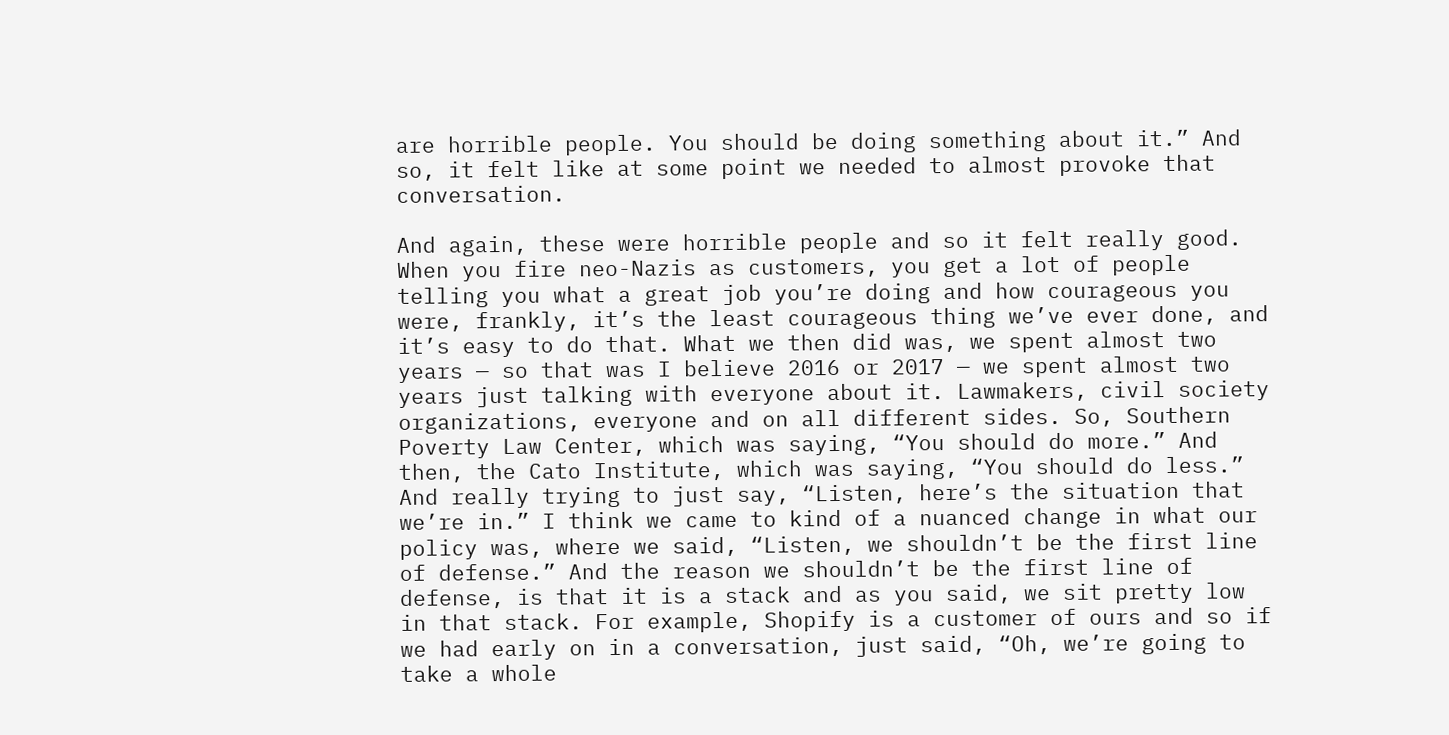are horrible people. You should be doing something about it.” And so, it felt like at some point we needed to almost provoke that conversation.

And again, these were horrible people and so it felt really good. When you fire neo-Nazis as customers, you get a lot of people telling you what a great job you’re doing and how courageous you were, frankly, it’s the least courageous thing we’ve ever done, and it’s easy to do that. What we then did was, we spent almost two years — so that was I believe 2016 or 2017 — we spent almost two years just talking with everyone about it. Lawmakers, civil society organizations, everyone and on all different sides. So, Southern Poverty Law Center, which was saying, “You should do more.” And then, the Cato Institute, which was saying, “You should do less.” And really trying to just say, “Listen, here’s the situation that we’re in.” I think we came to kind of a nuanced change in what our policy was, where we said, “Listen, we shouldn’t be the first line of defense.” And the reason we shouldn’t be the first line of defense, is that it is a stack and as you said, we sit pretty low in that stack. For example, Shopify is a customer of ours and so if we had early on in a conversation, just said, “Oh, we’re going to take a whole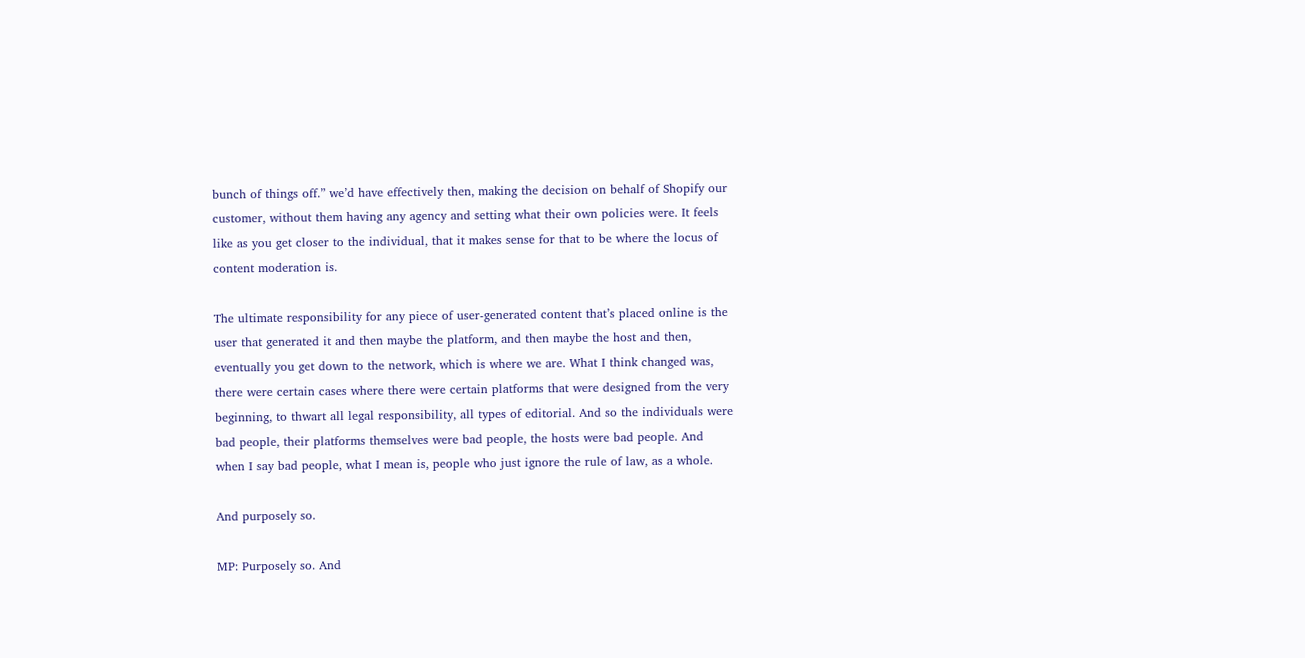bunch of things off.” we’d have effectively then, making the decision on behalf of Shopify our customer, without them having any agency and setting what their own policies were. It feels like as you get closer to the individual, that it makes sense for that to be where the locus of content moderation is.

The ultimate responsibility for any piece of user-generated content that’s placed online is the user that generated it and then maybe the platform, and then maybe the host and then, eventually you get down to the network, which is where we are. What I think changed was, there were certain cases where there were certain platforms that were designed from the very beginning, to thwart all legal responsibility, all types of editorial. And so the individuals were bad people, their platforms themselves were bad people, the hosts were bad people. And when I say bad people, what I mean is, people who just ignore the rule of law, as a whole.

And purposely so.

MP: Purposely so. And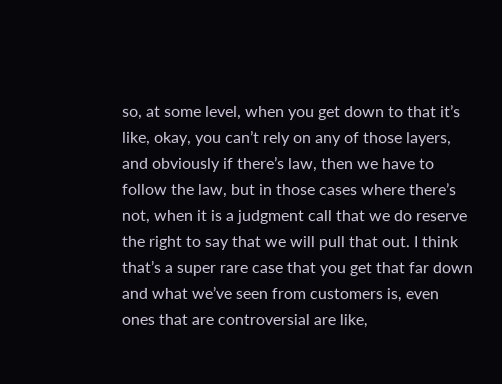so, at some level, when you get down to that it’s like, okay, you can’t rely on any of those layers, and obviously if there’s law, then we have to follow the law, but in those cases where there’s not, when it is a judgment call that we do reserve the right to say that we will pull that out. I think that’s a super rare case that you get that far down and what we’ve seen from customers is, even ones that are controversial are like,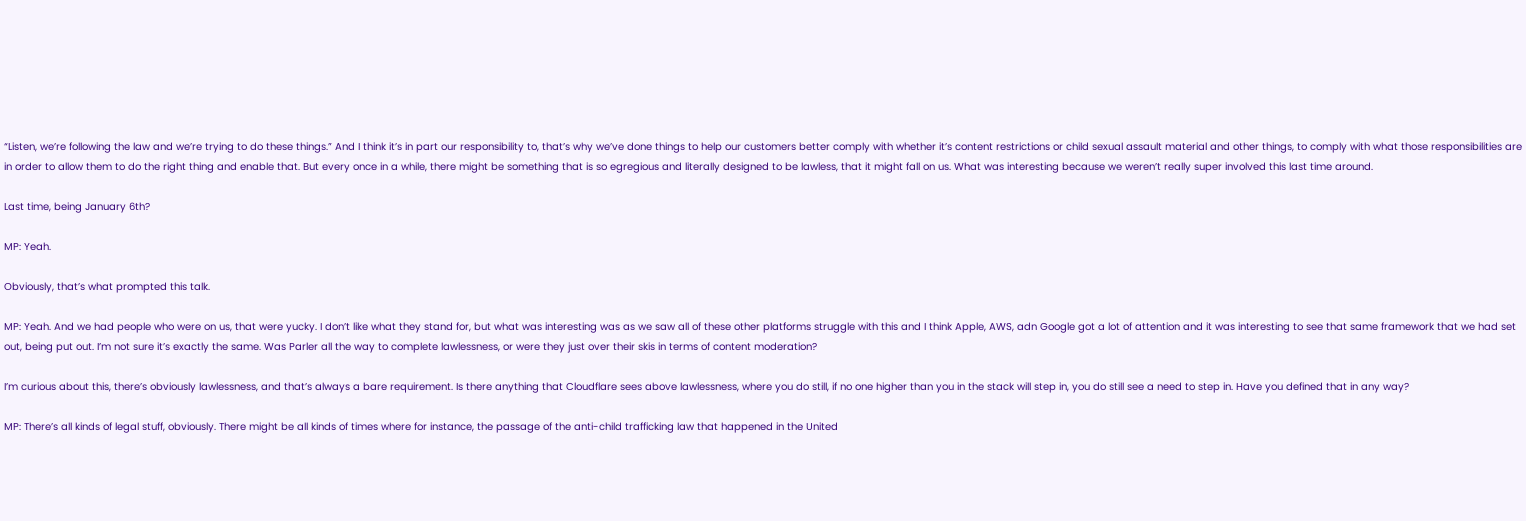“Listen, we’re following the law and we’re trying to do these things.” And I think it’s in part our responsibility to, that’s why we’ve done things to help our customers better comply with whether it’s content restrictions or child sexual assault material and other things, to comply with what those responsibilities are in order to allow them to do the right thing and enable that. But every once in a while, there might be something that is so egregious and literally designed to be lawless, that it might fall on us. What was interesting because we weren’t really super involved this last time around.

Last time, being January 6th?

MP: Yeah.

Obviously, that’s what prompted this talk.

MP: Yeah. And we had people who were on us, that were yucky. I don’t like what they stand for, but what was interesting was as we saw all of these other platforms struggle with this and I think Apple, AWS, adn Google got a lot of attention and it was interesting to see that same framework that we had set out, being put out. I’m not sure it’s exactly the same. Was Parler all the way to complete lawlessness, or were they just over their skis in terms of content moderation?

I’m curious about this, there’s obviously lawlessness, and that’s always a bare requirement. Is there anything that Cloudflare sees above lawlessness, where you do still, if no one higher than you in the stack will step in, you do still see a need to step in. Have you defined that in any way?

MP: There’s all kinds of legal stuff, obviously. There might be all kinds of times where for instance, the passage of the anti-child trafficking law that happened in the United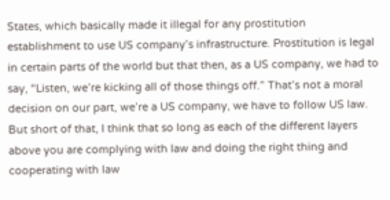States, which basically made it illegal for any prostitution establishment to use US company’s infrastructure. Prostitution is legal in certain parts of the world but that then, as a US company, we had to say, “Listen, we’re kicking all of those things off.” That’s not a moral decision on our part, we’re a US company, we have to follow US law. But short of that, I think that so long as each of the different layers above you are complying with law and doing the right thing and cooperating with law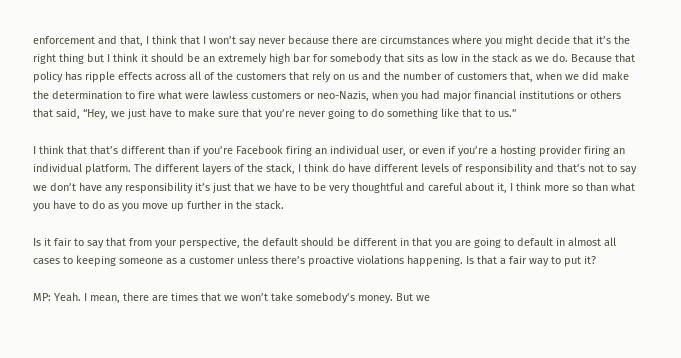enforcement and that, I think that I won’t say never because there are circumstances where you might decide that it’s the right thing but I think it should be an extremely high bar for somebody that sits as low in the stack as we do. Because that policy has ripple effects across all of the customers that rely on us and the number of customers that, when we did make the determination to fire what were lawless customers or neo-Nazis, when you had major financial institutions or others that said, “Hey, we just have to make sure that you’re never going to do something like that to us.”

I think that that’s different than if you’re Facebook firing an individual user, or even if you’re a hosting provider firing an individual platform. The different layers of the stack, I think do have different levels of responsibility and that’s not to say we don’t have any responsibility it’s just that we have to be very thoughtful and careful about it, I think more so than what you have to do as you move up further in the stack.

Is it fair to say that from your perspective, the default should be different in that you are going to default in almost all cases to keeping someone as a customer unless there’s proactive violations happening. Is that a fair way to put it?

MP: Yeah. I mean, there are times that we won’t take somebody’s money. But we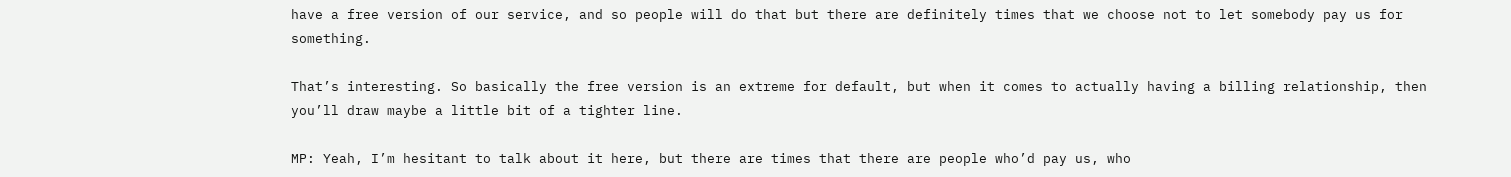have a free version of our service, and so people will do that but there are definitely times that we choose not to let somebody pay us for something.

That’s interesting. So basically the free version is an extreme for default, but when it comes to actually having a billing relationship, then you’ll draw maybe a little bit of a tighter line.

MP: Yeah, I’m hesitant to talk about it here, but there are times that there are people who’d pay us, who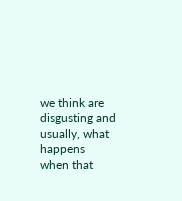we think are disgusting and usually, what happens when that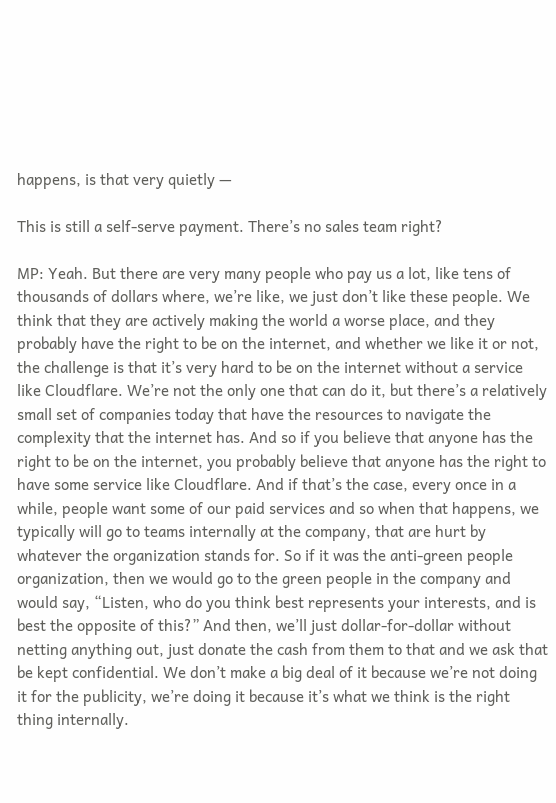happens, is that very quietly —

This is still a self-serve payment. There’s no sales team right?

MP: Yeah. But there are very many people who pay us a lot, like tens of thousands of dollars where, we’re like, we just don’t like these people. We think that they are actively making the world a worse place, and they probably have the right to be on the internet, and whether we like it or not, the challenge is that it’s very hard to be on the internet without a service like Cloudflare. We’re not the only one that can do it, but there’s a relatively small set of companies today that have the resources to navigate the complexity that the internet has. And so if you believe that anyone has the right to be on the internet, you probably believe that anyone has the right to have some service like Cloudflare. And if that’s the case, every once in a while, people want some of our paid services and so when that happens, we typically will go to teams internally at the company, that are hurt by whatever the organization stands for. So if it was the anti-green people organization, then we would go to the green people in the company and would say, “Listen, who do you think best represents your interests, and is best the opposite of this?” And then, we’ll just dollar-for-dollar without netting anything out, just donate the cash from them to that and we ask that be kept confidential. We don’t make a big deal of it because we’re not doing it for the publicity, we’re doing it because it’s what we think is the right thing internally.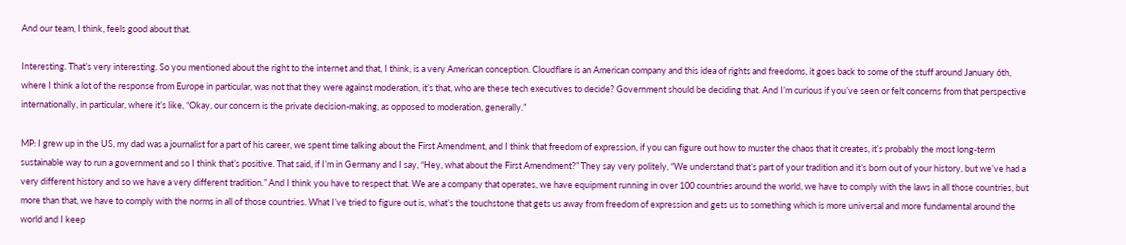And our team, I think, feels good about that.

Interesting. That’s very interesting. So you mentioned about the right to the internet and that, I think, is a very American conception. Cloudflare is an American company and this idea of rights and freedoms, it goes back to some of the stuff around January 6th, where I think a lot of the response from Europe in particular, was not that they were against moderation, it’s that, who are these tech executives to decide? Government should be deciding that. And I’m curious if you’ve seen or felt concerns from that perspective internationally, in particular, where it’s like, “Okay, our concern is the private decision-making, as opposed to moderation, generally.”

MP: I grew up in the US, my dad was a journalist for a part of his career, we spent time talking about the First Amendment, and I think that freedom of expression, if you can figure out how to muster the chaos that it creates, it’s probably the most long-term sustainable way to run a government and so I think that’s positive. That said, if I’m in Germany and I say, “Hey, what about the First Amendment?” They say very politely, “We understand that’s part of your tradition and it’s born out of your history, but we’ve had a very different history and so we have a very different tradition.” And I think you have to respect that. We are a company that operates, we have equipment running in over 100 countries around the world, we have to comply with the laws in all those countries, but more than that, we have to comply with the norms in all of those countries. What I’ve tried to figure out is, what’s the touchstone that gets us away from freedom of expression and gets us to something which is more universal and more fundamental around the world and I keep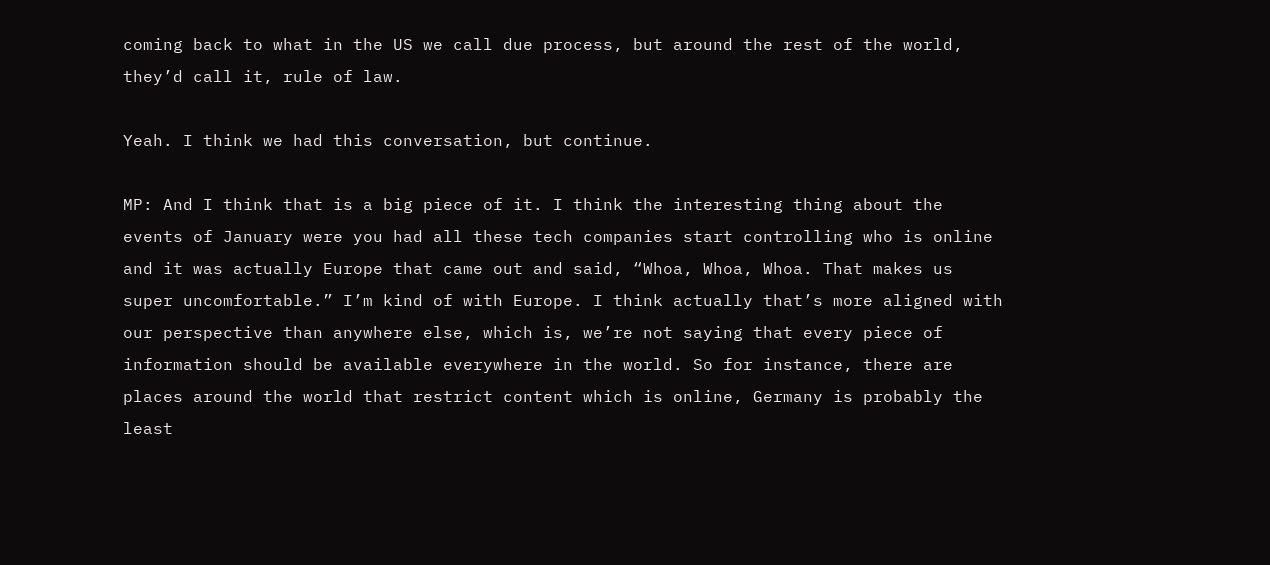coming back to what in the US we call due process, but around the rest of the world, they’d call it, rule of law.

Yeah. I think we had this conversation, but continue.

MP: And I think that is a big piece of it. I think the interesting thing about the events of January were you had all these tech companies start controlling who is online and it was actually Europe that came out and said, “Whoa, Whoa, Whoa. That makes us super uncomfortable.” I’m kind of with Europe. I think actually that’s more aligned with our perspective than anywhere else, which is, we’re not saying that every piece of information should be available everywhere in the world. So for instance, there are places around the world that restrict content which is online, Germany is probably the least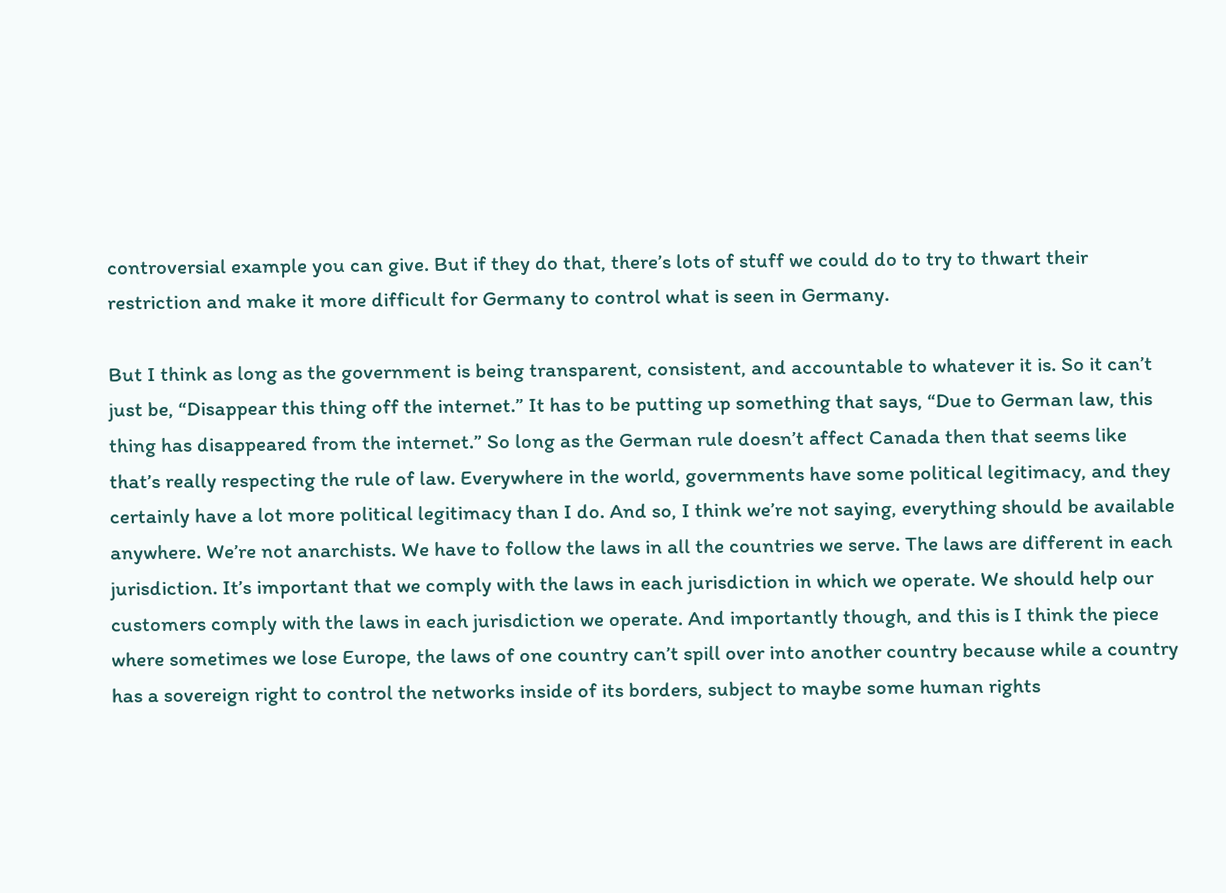controversial example you can give. But if they do that, there’s lots of stuff we could do to try to thwart their restriction and make it more difficult for Germany to control what is seen in Germany.

But I think as long as the government is being transparent, consistent, and accountable to whatever it is. So it can’t just be, “Disappear this thing off the internet.” It has to be putting up something that says, “Due to German law, this thing has disappeared from the internet.” So long as the German rule doesn’t affect Canada then that seems like that’s really respecting the rule of law. Everywhere in the world, governments have some political legitimacy, and they certainly have a lot more political legitimacy than I do. And so, I think we’re not saying, everything should be available anywhere. We’re not anarchists. We have to follow the laws in all the countries we serve. The laws are different in each jurisdiction. It’s important that we comply with the laws in each jurisdiction in which we operate. We should help our customers comply with the laws in each jurisdiction we operate. And importantly though, and this is I think the piece where sometimes we lose Europe, the laws of one country can’t spill over into another country because while a country has a sovereign right to control the networks inside of its borders, subject to maybe some human rights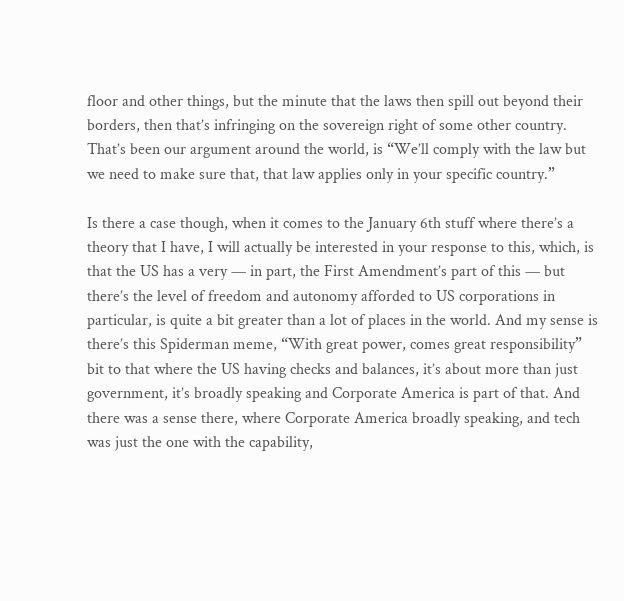floor and other things, but the minute that the laws then spill out beyond their borders, then that’s infringing on the sovereign right of some other country. That’s been our argument around the world, is “We’ll comply with the law but we need to make sure that, that law applies only in your specific country.”

Is there a case though, when it comes to the January 6th stuff where there’s a theory that I have, I will actually be interested in your response to this, which, is that the US has a very — in part, the First Amendment’s part of this — but there’s the level of freedom and autonomy afforded to US corporations in particular, is quite a bit greater than a lot of places in the world. And my sense is there’s this Spiderman meme, “With great power, comes great responsibility” bit to that where the US having checks and balances, it’s about more than just government, it’s broadly speaking and Corporate America is part of that. And there was a sense there, where Corporate America broadly speaking, and tech was just the one with the capability,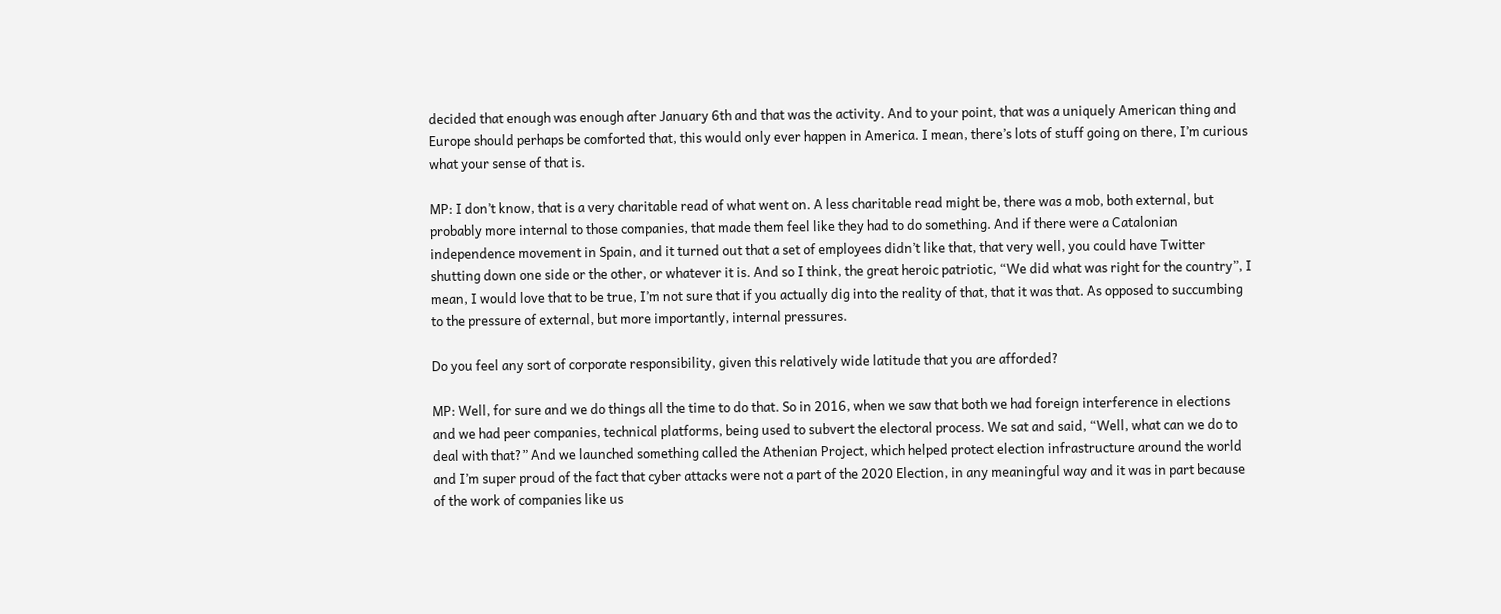decided that enough was enough after January 6th and that was the activity. And to your point, that was a uniquely American thing and Europe should perhaps be comforted that, this would only ever happen in America. I mean, there’s lots of stuff going on there, I’m curious what your sense of that is.

MP: I don’t know, that is a very charitable read of what went on. A less charitable read might be, there was a mob, both external, but probably more internal to those companies, that made them feel like they had to do something. And if there were a Catalonian independence movement in Spain, and it turned out that a set of employees didn’t like that, that very well, you could have Twitter shutting down one side or the other, or whatever it is. And so I think, the great heroic patriotic, “We did what was right for the country”, I mean, I would love that to be true, I’m not sure that if you actually dig into the reality of that, that it was that. As opposed to succumbing to the pressure of external, but more importantly, internal pressures.

Do you feel any sort of corporate responsibility, given this relatively wide latitude that you are afforded?

MP: Well, for sure and we do things all the time to do that. So in 2016, when we saw that both we had foreign interference in elections and we had peer companies, technical platforms, being used to subvert the electoral process. We sat and said, “Well, what can we do to deal with that?” And we launched something called the Athenian Project, which helped protect election infrastructure around the world and I’m super proud of the fact that cyber attacks were not a part of the 2020 Election, in any meaningful way and it was in part because of the work of companies like us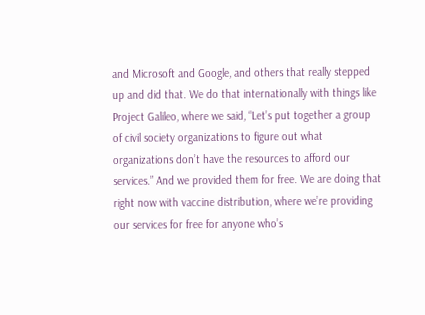and Microsoft and Google, and others that really stepped up and did that. We do that internationally with things like Project Galileo, where we said, “Let’s put together a group of civil society organizations to figure out what organizations don’t have the resources to afford our services.” And we provided them for free. We are doing that right now with vaccine distribution, where we’re providing our services for free for anyone who’s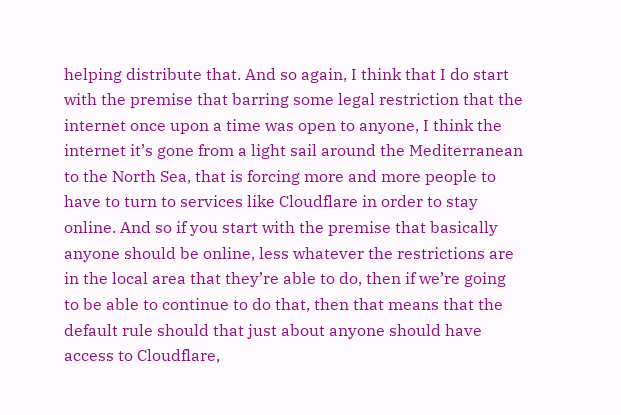helping distribute that. And so again, I think that I do start with the premise that barring some legal restriction that the internet once upon a time was open to anyone, I think the internet it’s gone from a light sail around the Mediterranean to the North Sea, that is forcing more and more people to have to turn to services like Cloudflare in order to stay online. And so if you start with the premise that basically anyone should be online, less whatever the restrictions are in the local area that they’re able to do, then if we’re going to be able to continue to do that, then that means that the default rule should that just about anyone should have access to Cloudflare,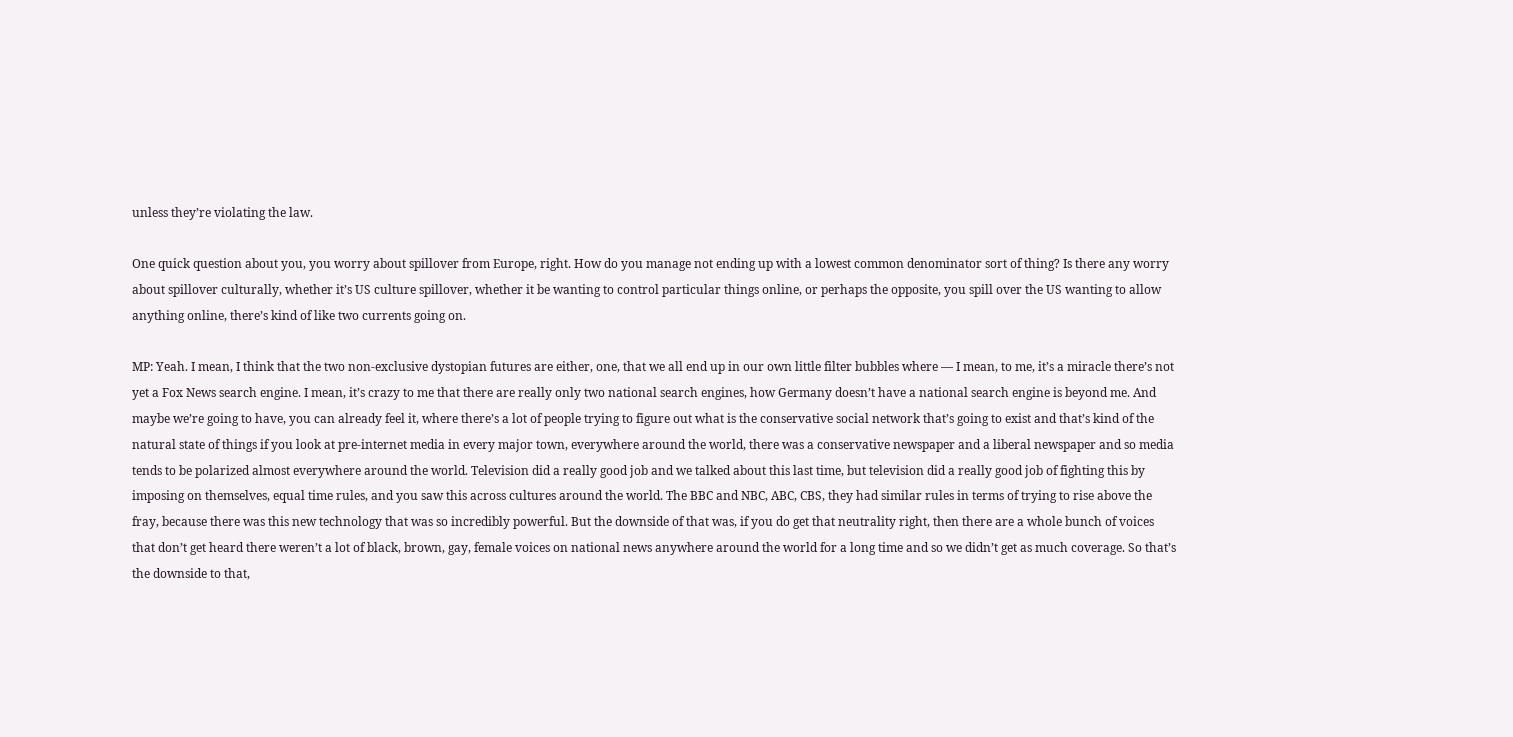unless they’re violating the law.

One quick question about you, you worry about spillover from Europe, right. How do you manage not ending up with a lowest common denominator sort of thing? Is there any worry about spillover culturally, whether it’s US culture spillover, whether it be wanting to control particular things online, or perhaps the opposite, you spill over the US wanting to allow anything online, there’s kind of like two currents going on.

MP: Yeah. I mean, I think that the two non-exclusive dystopian futures are either, one, that we all end up in our own little filter bubbles where — I mean, to me, it’s a miracle there’s not yet a Fox News search engine. I mean, it’s crazy to me that there are really only two national search engines, how Germany doesn’t have a national search engine is beyond me. And maybe we’re going to have, you can already feel it, where there’s a lot of people trying to figure out what is the conservative social network that’s going to exist and that’s kind of the natural state of things if you look at pre-internet media in every major town, everywhere around the world, there was a conservative newspaper and a liberal newspaper and so media tends to be polarized almost everywhere around the world. Television did a really good job and we talked about this last time, but television did a really good job of fighting this by imposing on themselves, equal time rules, and you saw this across cultures around the world. The BBC and NBC, ABC, CBS, they had similar rules in terms of trying to rise above the fray, because there was this new technology that was so incredibly powerful. But the downside of that was, if you do get that neutrality right, then there are a whole bunch of voices that don’t get heard there weren’t a lot of black, brown, gay, female voices on national news anywhere around the world for a long time and so we didn’t get as much coverage. So that’s the downside to that,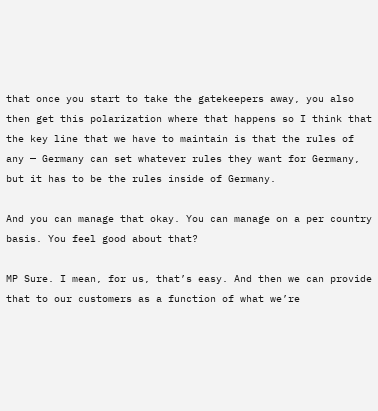that once you start to take the gatekeepers away, you also then get this polarization where that happens so I think that the key line that we have to maintain is that the rules of any — Germany can set whatever rules they want for Germany, but it has to be the rules inside of Germany.

And you can manage that okay. You can manage on a per country basis. You feel good about that?

MP Sure. I mean, for us, that’s easy. And then we can provide that to our customers as a function of what we’re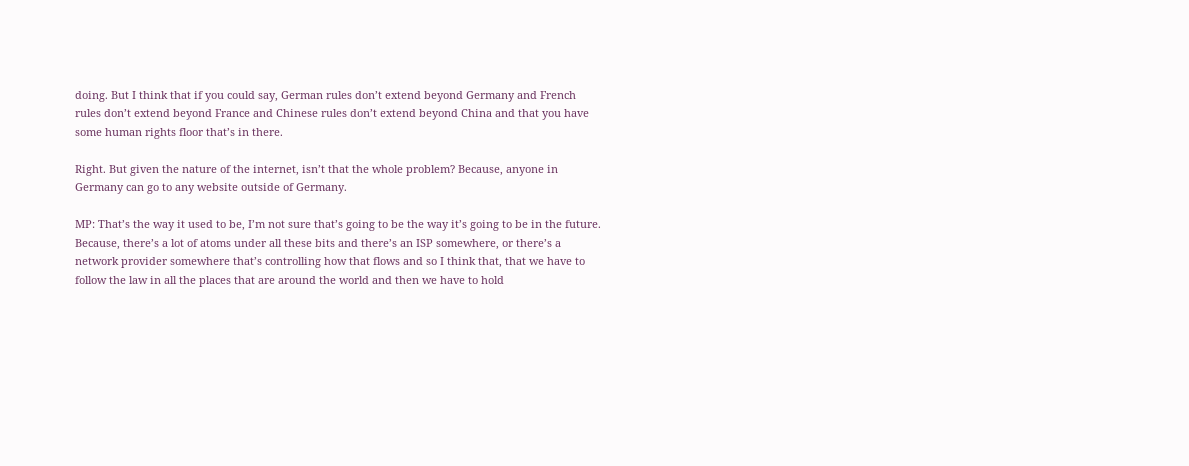doing. But I think that if you could say, German rules don’t extend beyond Germany and French rules don’t extend beyond France and Chinese rules don’t extend beyond China and that you have some human rights floor that’s in there.

Right. But given the nature of the internet, isn’t that the whole problem? Because, anyone in Germany can go to any website outside of Germany.

MP: That’s the way it used to be, I’m not sure that’s going to be the way it’s going to be in the future. Because, there’s a lot of atoms under all these bits and there’s an ISP somewhere, or there’s a network provider somewhere that’s controlling how that flows and so I think that, that we have to follow the law in all the places that are around the world and then we have to hold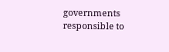governments responsible to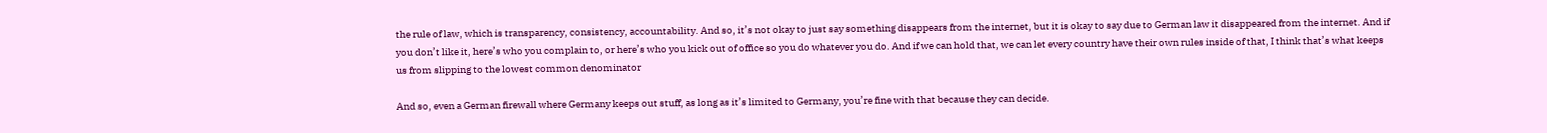the rule of law, which is transparency, consistency, accountability. And so, it’s not okay to just say something disappears from the internet, but it is okay to say due to German law it disappeared from the internet. And if you don’t like it, here’s who you complain to, or here’s who you kick out of office so you do whatever you do. And if we can hold that, we can let every country have their own rules inside of that, I think that’s what keeps us from slipping to the lowest common denominator

And so, even a German firewall where Germany keeps out stuff, as long as it’s limited to Germany, you’re fine with that because they can decide.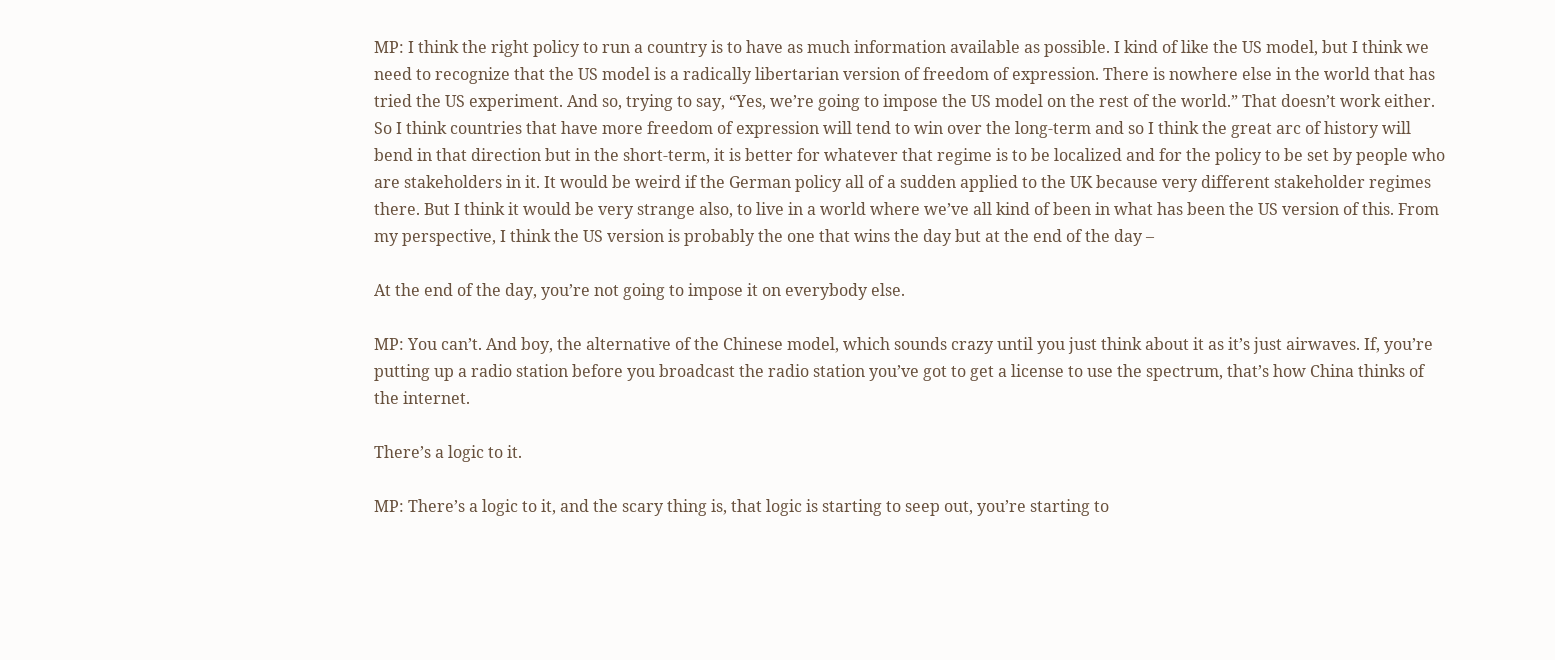MP: I think the right policy to run a country is to have as much information available as possible. I kind of like the US model, but I think we need to recognize that the US model is a radically libertarian version of freedom of expression. There is nowhere else in the world that has tried the US experiment. And so, trying to say, “Yes, we’re going to impose the US model on the rest of the world.” That doesn’t work either. So I think countries that have more freedom of expression will tend to win over the long-term and so I think the great arc of history will bend in that direction but in the short-term, it is better for whatever that regime is to be localized and for the policy to be set by people who are stakeholders in it. It would be weird if the German policy all of a sudden applied to the UK because very different stakeholder regimes there. But I think it would be very strange also, to live in a world where we’ve all kind of been in what has been the US version of this. From my perspective, I think the US version is probably the one that wins the day but at the end of the day –

At the end of the day, you’re not going to impose it on everybody else.

MP: You can’t. And boy, the alternative of the Chinese model, which sounds crazy until you just think about it as it’s just airwaves. If, you’re putting up a radio station before you broadcast the radio station you’ve got to get a license to use the spectrum, that’s how China thinks of the internet.

There’s a logic to it.

MP: There’s a logic to it, and the scary thing is, that logic is starting to seep out, you’re starting to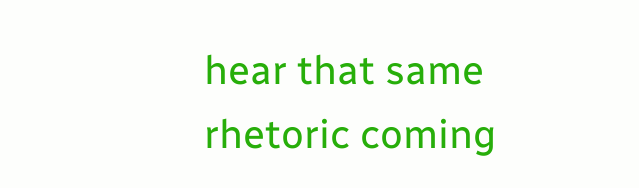hear that same rhetoric coming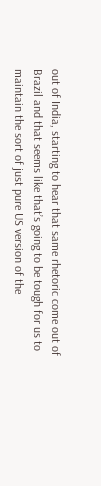out of India, starting to hear that same rhetoric come out of Brazil and that seems like that’s going to be tough for us to maintain the sort of just pure US version of the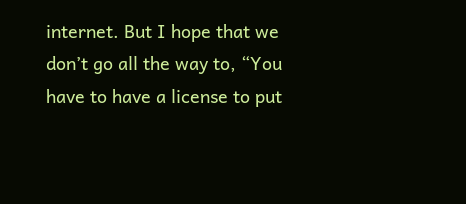internet. But I hope that we don’t go all the way to, “You have to have a license to put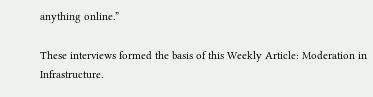anything online.”

These interviews formed the basis of this Weekly Article: Moderation in Infrastructure.